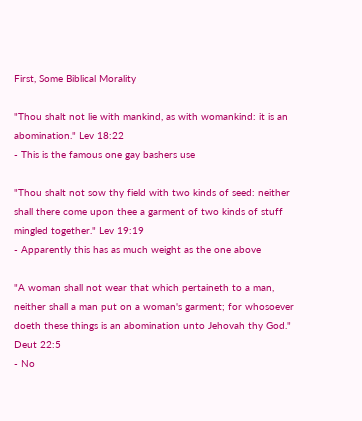First, Some Biblical Morality

"Thou shalt not lie with mankind, as with womankind: it is an abomination." Lev 18:22
- This is the famous one gay bashers use

"Thou shalt not sow thy field with two kinds of seed: neither shall there come upon thee a garment of two kinds of stuff mingled together." Lev 19:19
- Apparently this has as much weight as the one above

"A woman shall not wear that which pertaineth to a man, neither shall a man put on a woman's garment; for whosoever doeth these things is an abomination unto Jehovah thy God." Deut 22:5
- No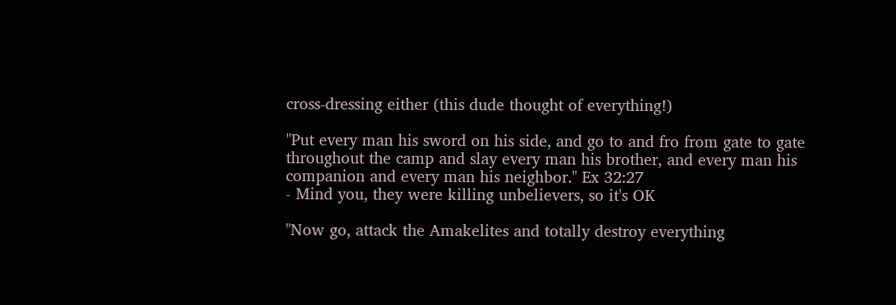cross-dressing either (this dude thought of everything!)

"Put every man his sword on his side, and go to and fro from gate to gate throughout the camp and slay every man his brother, and every man his companion and every man his neighbor." Ex 32:27
- Mind you, they were killing unbelievers, so it's OK

"Now go, attack the Amakelites and totally destroy everything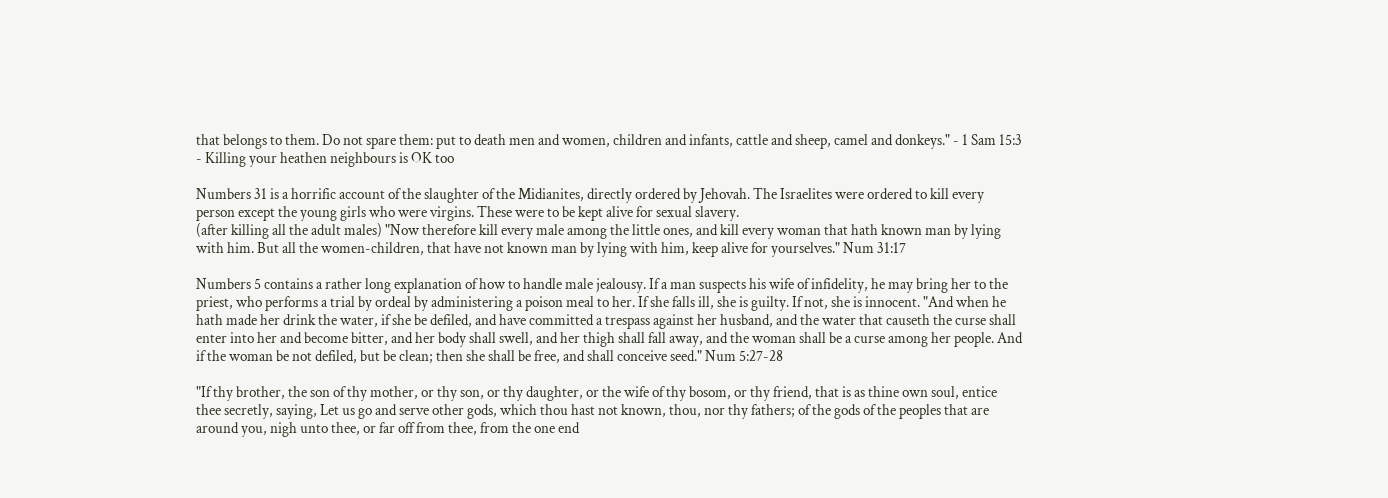that belongs to them. Do not spare them: put to death men and women, children and infants, cattle and sheep, camel and donkeys." - 1 Sam 15:3
- Killing your heathen neighbours is OK too

Numbers 31 is a horrific account of the slaughter of the Midianites, directly ordered by Jehovah. The Israelites were ordered to kill every person except the young girls who were virgins. These were to be kept alive for sexual slavery.
(after killing all the adult males) "Now therefore kill every male among the little ones, and kill every woman that hath known man by lying with him. But all the women-children, that have not known man by lying with him, keep alive for yourselves." Num 31:17

Numbers 5 contains a rather long explanation of how to handle male jealousy. If a man suspects his wife of infidelity, he may bring her to the priest, who performs a trial by ordeal by administering a poison meal to her. If she falls ill, she is guilty. If not, she is innocent. "And when he hath made her drink the water, if she be defiled, and have committed a trespass against her husband, and the water that causeth the curse shall enter into her and become bitter, and her body shall swell, and her thigh shall fall away, and the woman shall be a curse among her people. And if the woman be not defiled, but be clean; then she shall be free, and shall conceive seed." Num 5:27-28

"If thy brother, the son of thy mother, or thy son, or thy daughter, or the wife of thy bosom, or thy friend, that is as thine own soul, entice thee secretly, saying, Let us go and serve other gods, which thou hast not known, thou, nor thy fathers; of the gods of the peoples that are around you, nigh unto thee, or far off from thee, from the one end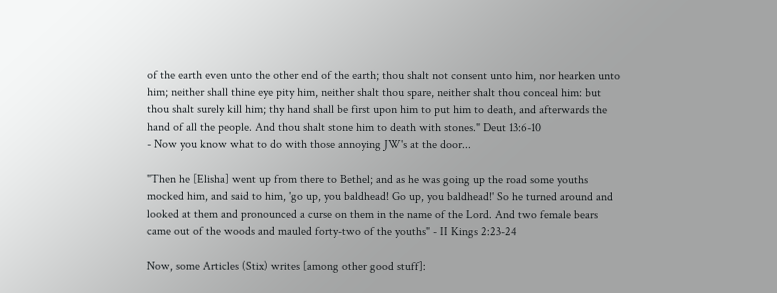of the earth even unto the other end of the earth; thou shalt not consent unto him, nor hearken unto him; neither shall thine eye pity him, neither shalt thou spare, neither shalt thou conceal him: but thou shalt surely kill him; thy hand shall be first upon him to put him to death, and afterwards the hand of all the people. And thou shalt stone him to death with stones." Deut 13:6-10
- Now you know what to do with those annoying JW's at the door...

"Then he [Elisha] went up from there to Bethel; and as he was going up the road some youths mocked him, and said to him, 'go up, you baldhead! Go up, you baldhead!' So he turned around and looked at them and pronounced a curse on them in the name of the Lord. And two female bears came out of the woods and mauled forty-two of the youths" - II Kings 2:23-24

Now, some Articles (Stix) writes [among other good stuff]: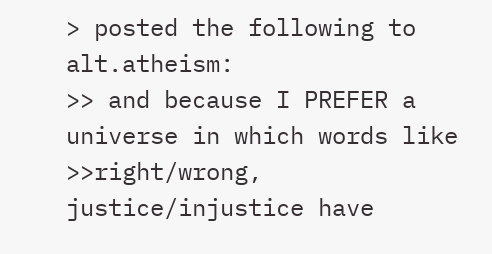> posted the following to alt.atheism:
>> and because I PREFER a universe in which words like
>>right/wrong, justice/injustice have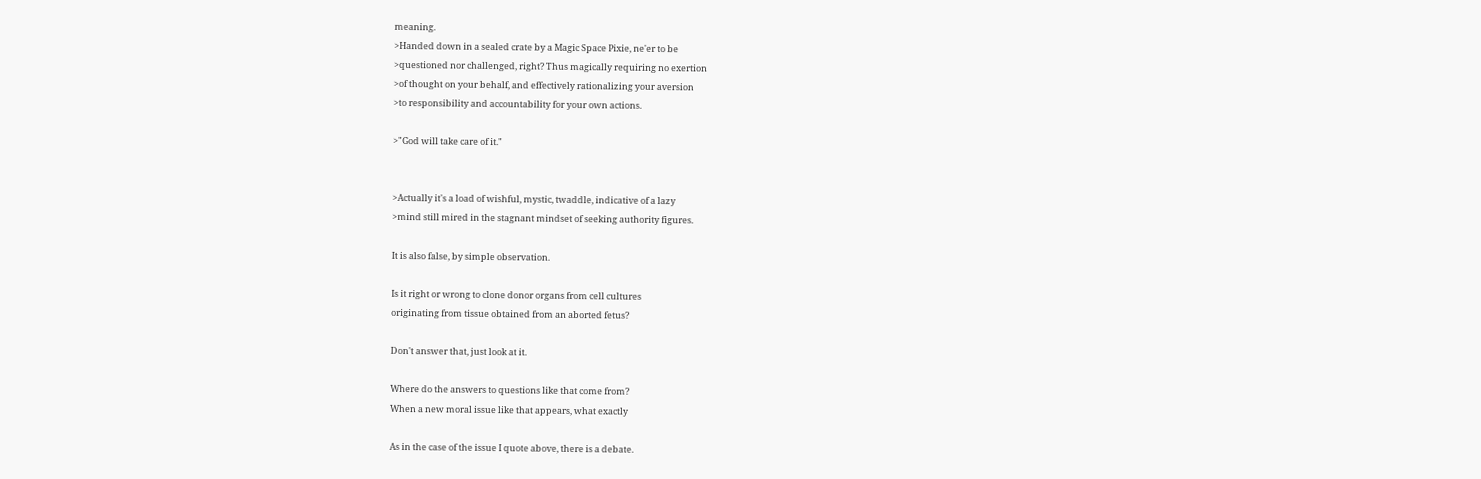meaning.
>Handed down in a sealed crate by a Magic Space Pixie, ne'er to be
>questioned nor challenged, right? Thus magically requiring no exertion
>of thought on your behalf, and effectively rationalizing your aversion
>to responsibility and accountability for your own actions.

>"God will take care of it."


>Actually it's a load of wishful, mystic, twaddle, indicative of a lazy
>mind still mired in the stagnant mindset of seeking authority figures.

It is also false, by simple observation.

Is it right or wrong to clone donor organs from cell cultures
originating from tissue obtained from an aborted fetus?

Don't answer that, just look at it.

Where do the answers to questions like that come from?
When a new moral issue like that appears, what exactly

As in the case of the issue I quote above, there is a debate.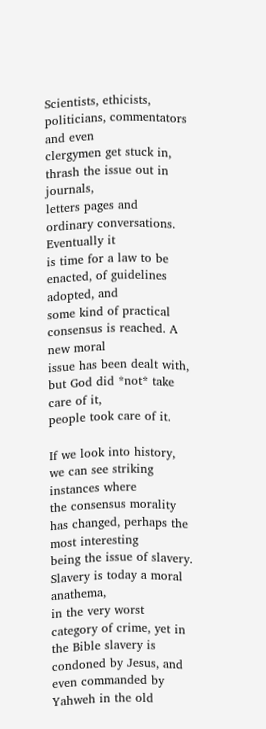Scientists, ethicists, politicians, commentators and even
clergymen get stuck in, thrash the issue out in journals,
letters pages and ordinary conversations. Eventually it
is time for a law to be enacted, of guidelines adopted, and
some kind of practical consensus is reached. A new moral
issue has been dealt with, but God did *not* take care of it,
people took care of it.

If we look into history, we can see striking instances where
the consensus morality has changed, perhaps the most interesting
being the issue of slavery. Slavery is today a moral anathema,
in the very worst category of crime, yet in the Bible slavery is
condoned by Jesus, and even commanded by Yahweh in the old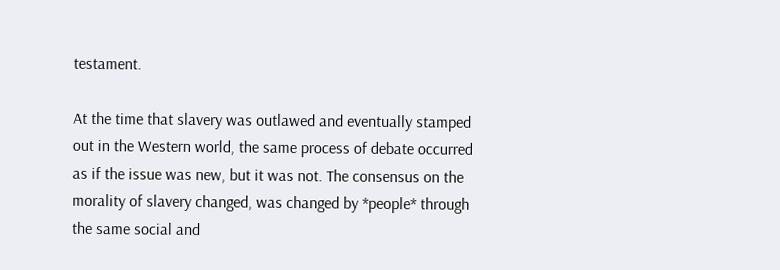testament.

At the time that slavery was outlawed and eventually stamped
out in the Western world, the same process of debate occurred
as if the issue was new, but it was not. The consensus on the
morality of slavery changed, was changed by *people* through
the same social and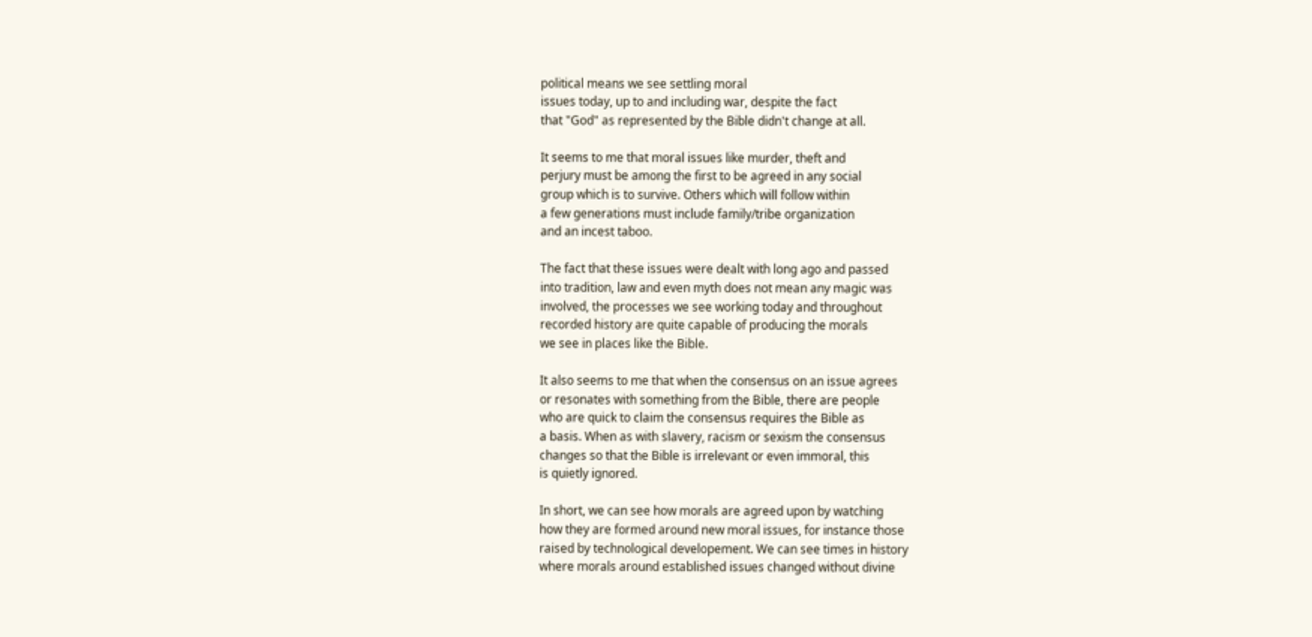political means we see settling moral
issues today, up to and including war, despite the fact
that "God" as represented by the Bible didn't change at all.

It seems to me that moral issues like murder, theft and
perjury must be among the first to be agreed in any social
group which is to survive. Others which will follow within
a few generations must include family/tribe organization
and an incest taboo.

The fact that these issues were dealt with long ago and passed
into tradition, law and even myth does not mean any magic was
involved, the processes we see working today and throughout
recorded history are quite capable of producing the morals
we see in places like the Bible.

It also seems to me that when the consensus on an issue agrees
or resonates with something from the Bible, there are people
who are quick to claim the consensus requires the Bible as
a basis. When as with slavery, racism or sexism the consensus
changes so that the Bible is irrelevant or even immoral, this
is quietly ignored.

In short, we can see how morals are agreed upon by watching
how they are formed around new moral issues, for instance those
raised by technological developement. We can see times in history
where morals around established issues changed without divine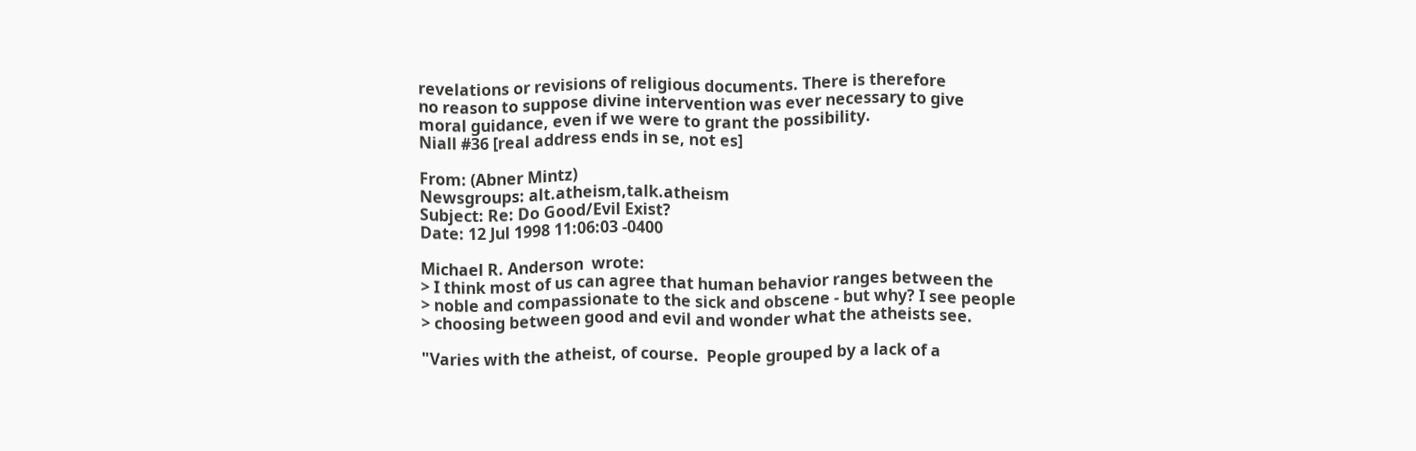revelations or revisions of religious documents. There is therefore
no reason to suppose divine intervention was ever necessary to give
moral guidance, even if we were to grant the possibility.
Niall #36 [real address ends in se, not es]

From: (Abner Mintz)
Newsgroups: alt.atheism,talk.atheism
Subject: Re: Do Good/Evil Exist?
Date: 12 Jul 1998 11:06:03 -0400

Michael R. Anderson  wrote:
> I think most of us can agree that human behavior ranges between the
> noble and compassionate to the sick and obscene - but why? I see people
> choosing between good and evil and wonder what the atheists see.

"Varies with the atheist, of course.  People grouped by a lack of a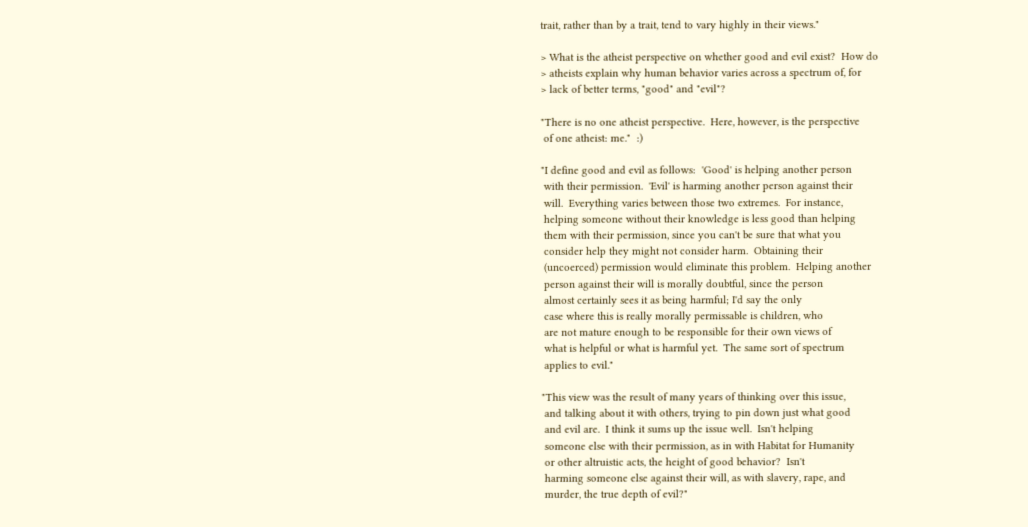trait, rather than by a trait, tend to vary highly in their views."

> What is the atheist perspective on whether good and evil exist?  How do
> atheists explain why human behavior varies across a spectrum of, for
> lack of better terms, "good" and "evil"?

"There is no one atheist perspective.  Here, however, is the perspective
 of one atheist: me."  :)

"I define good and evil as follows:  'Good' is helping another person
 with their permission.  'Evil' is harming another person against their
 will.  Everything varies between those two extremes.  For instance,
 helping someone without their knowledge is less good than helping
 them with their permission, since you can't be sure that what you
 consider help they might not consider harm.  Obtaining their
 (uncoerced) permission would eliminate this problem.  Helping another
 person against their will is morally doubtful, since the person
 almost certainly sees it as being harmful; I'd say the only
 case where this is really morally permissable is children, who
 are not mature enough to be responsible for their own views of
 what is helpful or what is harmful yet.  The same sort of spectrum
 applies to evil."

"This view was the result of many years of thinking over this issue,
 and talking about it with others, trying to pin down just what good
 and evil are.  I think it sums up the issue well.  Isn't helping
 someone else with their permission, as in with Habitat for Humanity
 or other altruistic acts, the height of good behavior?  Isn't
 harming someone else against their will, as with slavery, rape, and
 murder, the true depth of evil?"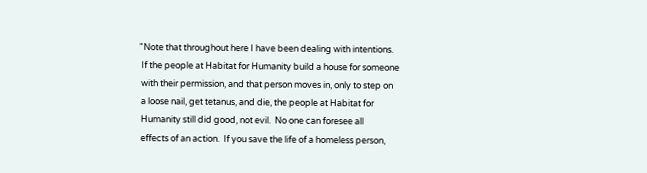"Note that throughout here I have been dealing with intentions.
 If the people at Habitat for Humanity build a house for someone
 with their permission, and that person moves in, only to step on
 a loose nail, get tetanus, and die, the people at Habitat for
 Humanity still did good, not evil.  No one can foresee all
 effects of an action.  If you save the life of a homeless person,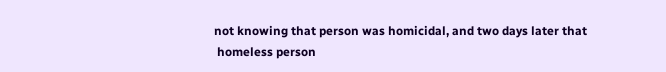not knowing that person was homicidal, and two days later that
 homeless person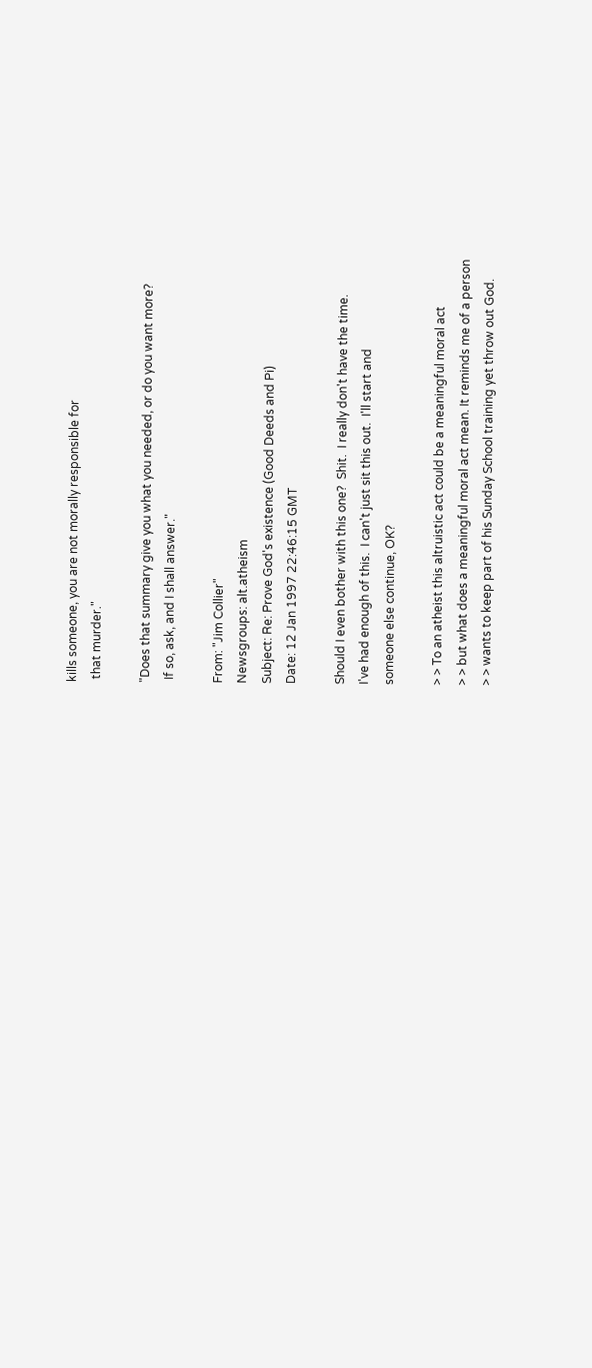kills someone, you are not morally responsible for
 that murder."

"Does that summary give you what you needed, or do you want more?
 If so, ask, and I shall answer."

From: "Jim Collier"
Newsgroups: alt.atheism
Subject: Re: Prove God's existence (Good Deeds and Pi)
Date: 12 Jan 1997 22:46:15 GMT

Should I even bother with this one?  Shit.  I really don't have the time.
I've had enough of this.  I can't just sit this out.  I'll start and
someone else continue, OK?

> > To an atheist this altruistic act could be a meaningful moral act
> > but what does a meaningful moral act mean. It reminds me of a person
> > wants to keep part of his Sunday School training yet throw out God.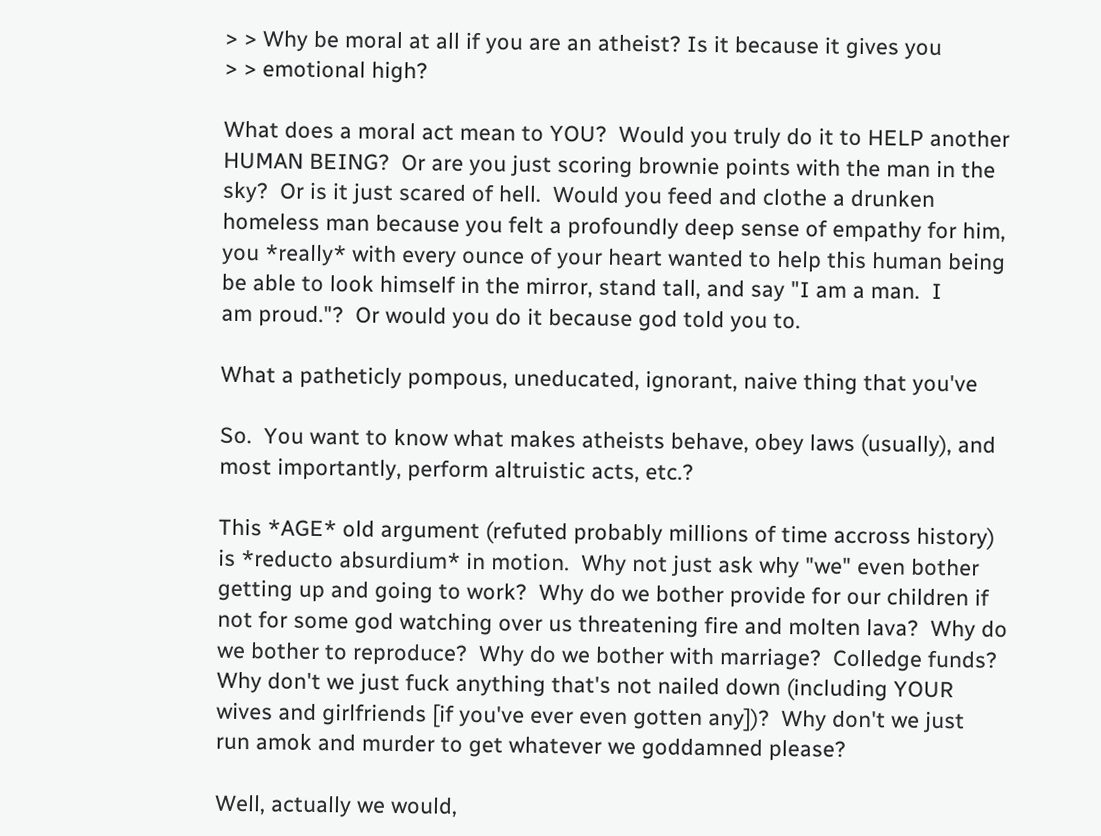> > Why be moral at all if you are an atheist? Is it because it gives you
> > emotional high?

What does a moral act mean to YOU?  Would you truly do it to HELP another
HUMAN BEING?  Or are you just scoring brownie points with the man in the
sky?  Or is it just scared of hell.  Would you feed and clothe a drunken
homeless man because you felt a profoundly deep sense of empathy for him,
you *really* with every ounce of your heart wanted to help this human being
be able to look himself in the mirror, stand tall, and say "I am a man.  I
am proud."?  Or would you do it because god told you to.

What a patheticly pompous, uneducated, ignorant, naive thing that you've

So.  You want to know what makes atheists behave, obey laws (usually), and
most importantly, perform altruistic acts, etc.?

This *AGE* old argument (refuted probably millions of time accross history)
is *reducto absurdium* in motion.  Why not just ask why "we" even bother
getting up and going to work?  Why do we bother provide for our children if
not for some god watching over us threatening fire and molten lava?  Why do
we bother to reproduce?  Why do we bother with marriage?  Colledge funds?
Why don't we just fuck anything that's not nailed down (including YOUR
wives and girlfriends [if you've ever even gotten any])?  Why don't we just
run amok and murder to get whatever we goddamned please?

Well, actually we would,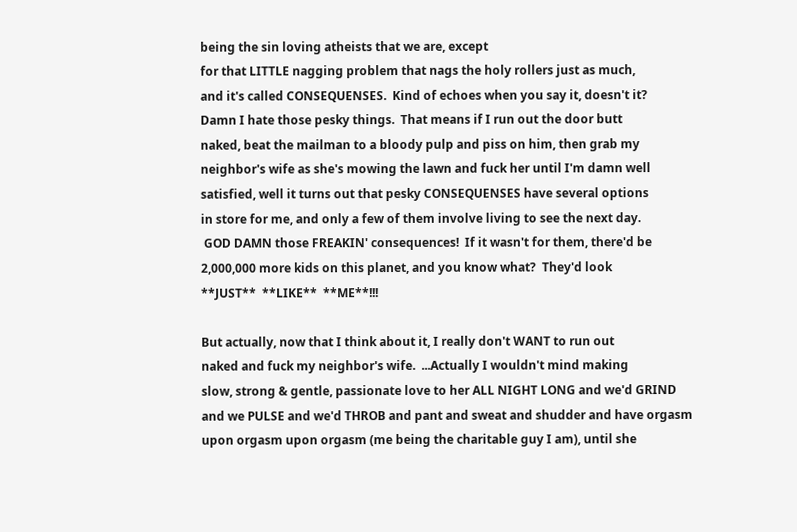being the sin loving atheists that we are, except
for that LITTLE nagging problem that nags the holy rollers just as much,
and it's called CONSEQUENSES.  Kind of echoes when you say it, doesn't it?
Damn I hate those pesky things.  That means if I run out the door butt
naked, beat the mailman to a bloody pulp and piss on him, then grab my
neighbor's wife as she's mowing the lawn and fuck her until I'm damn well
satisfied, well it turns out that pesky CONSEQUENSES have several options
in store for me, and only a few of them involve living to see the next day.
 GOD DAMN those FREAKIN' consequences!  If it wasn't for them, there'd be
2,000,000 more kids on this planet, and you know what?  They'd look
**JUST**  **LIKE**  **ME**!!!

But actually, now that I think about it, I really don't WANT to run out
naked and fuck my neighbor's wife.  ...Actually I wouldn't mind making
slow, strong & gentle, passionate love to her ALL NIGHT LONG and we'd GRIND
and we PULSE and we'd THROB and pant and sweat and shudder and have orgasm
upon orgasm upon orgasm (me being the charitable guy I am), until she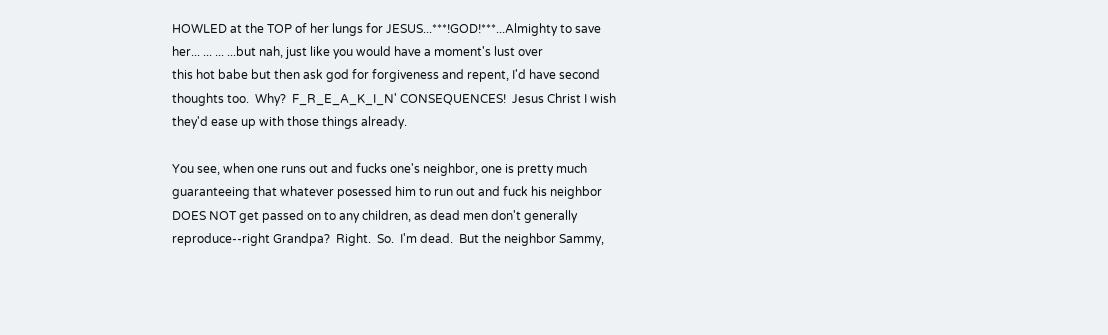HOWLED at the TOP of her lungs for JESUS...***!GOD!***...Almighty to save
her... ... ... ...but nah, just like you would have a moment's lust over
this hot babe but then ask god for forgiveness and repent, I'd have second
thoughts too.  Why?  F_R_E_A_K_I_N' CONSEQUENCES!  Jesus Christ I wish
they'd ease up with those things already.

You see, when one runs out and fucks one's neighbor, one is pretty much
guaranteeing that whatever posessed him to run out and fuck his neighbor
DOES NOT get passed on to any children, as dead men don't generally
reproduce--right Grandpa?  Right.  So.  I'm dead.  But the neighbor Sammy,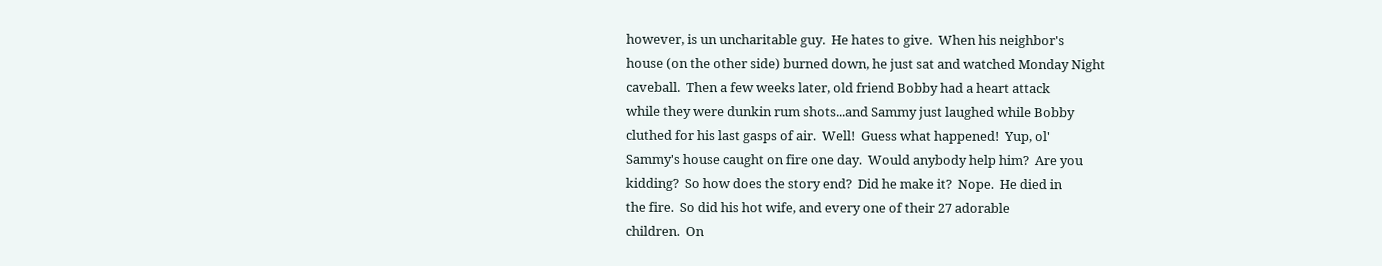however, is un uncharitable guy.  He hates to give.  When his neighbor's
house (on the other side) burned down, he just sat and watched Monday Night
caveball.  Then a few weeks later, old friend Bobby had a heart attack
while they were dunkin rum shots...and Sammy just laughed while Bobby
cluthed for his last gasps of air.  Well!  Guess what happened!  Yup, ol'
Sammy's house caught on fire one day.  Would anybody help him?  Are you
kidding?  So how does the story end?  Did he make it?  Nope.  He died in
the fire.  So did his hot wife, and every one of their 27 adorable
children.  On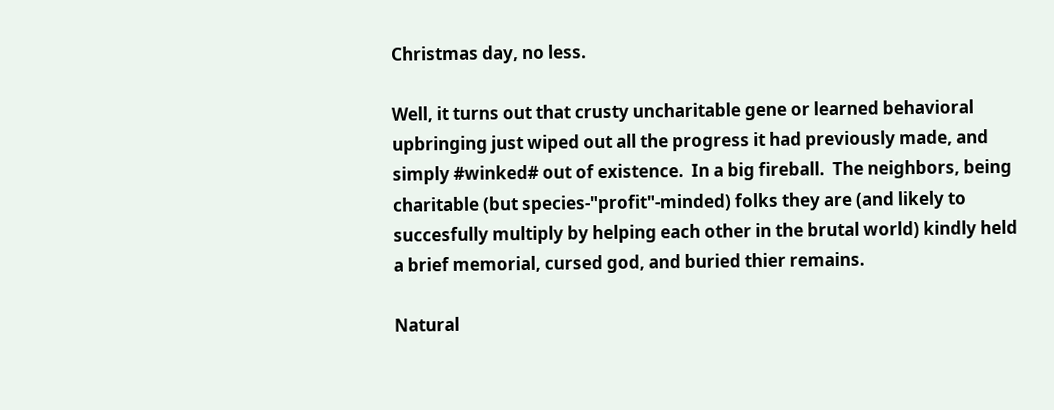Christmas day, no less.

Well, it turns out that crusty uncharitable gene or learned behavioral
upbringing just wiped out all the progress it had previously made, and
simply #winked# out of existence.  In a big fireball.  The neighbors, being
charitable (but species-"profit"-minded) folks they are (and likely to
succesfully multiply by helping each other in the brutal world) kindly held
a brief memorial, cursed god, and buried thier remains.

Natural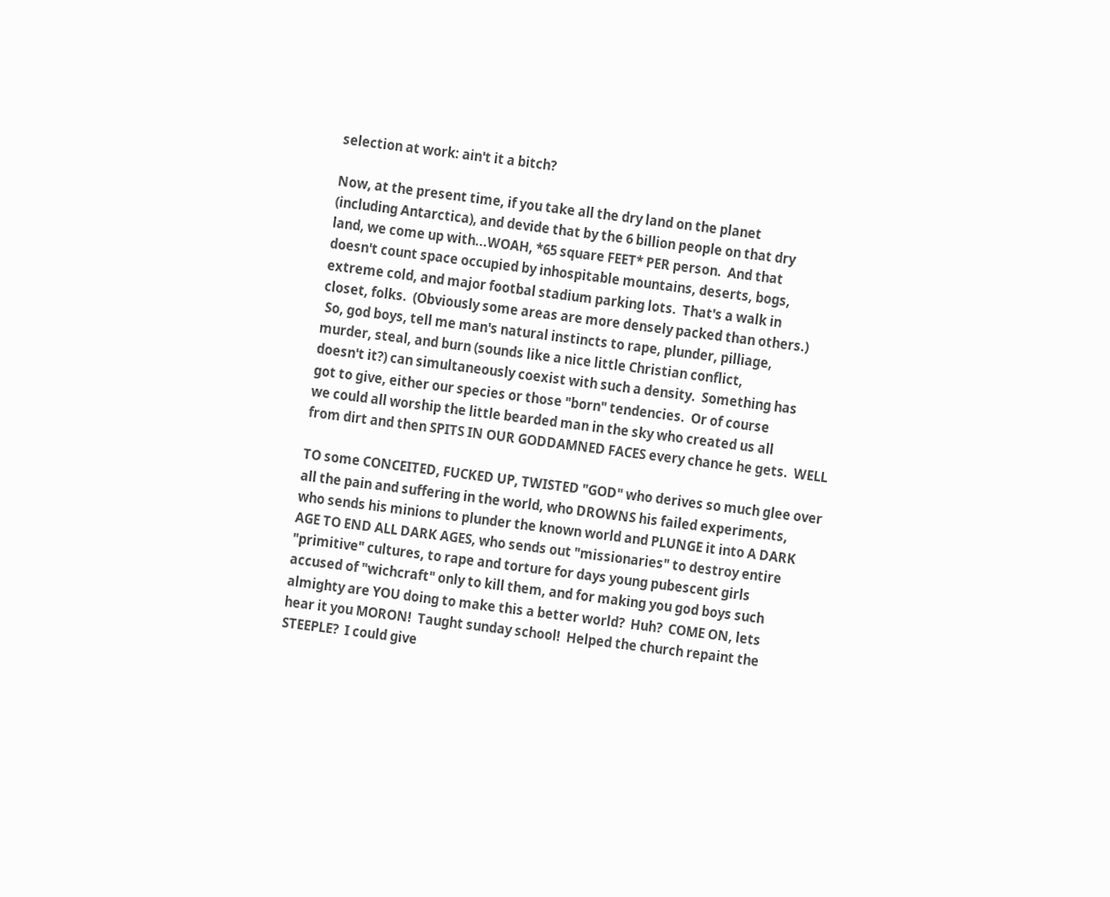selection at work: ain't it a bitch?

Now, at the present time, if you take all the dry land on the planet
(including Antarctica), and devide that by the 6 billion people on that dry
land, we come up with...WOAH, *65 square FEET* PER person.  And that
doesn't count space occupied by inhospitable mountains, deserts, bogs,
extreme cold, and major footbal stadium parking lots.  That's a walk in
closet, folks.  (Obviously some areas are more densely packed than others.)
 So, god boys, tell me man's natural instincts to rape, plunder, pilliage,
murder, steal, and burn (sounds like a nice little Christian conflict,
doesn't it?) can simultaneously coexist with such a density.  Something has
got to give, either our species or those "born" tendencies.  Or of course
we could all worship the little bearded man in the sky who created us all
from dirt and then SPITS IN OUR GODDAMNED FACES every chance he gets.  WELL

TO some CONCEITED, FUCKED UP, TWISTED "GOD" who derives so much glee over
all the pain and suffering in the world, who DROWNS his failed experiments,
who sends his minions to plunder the known world and PLUNGE it into A DARK
AGE TO END ALL DARK AGES, who sends out "missionaries" to destroy entire
"primitive" cultures, to rape and torture for days young pubescent girls
accused of "wichcraft" only to kill them, and for making you god boys such
almighty are YOU doing to make this a better world?  Huh?  COME ON, lets
hear it you MORON!  Taught sunday school!  Helped the church repaint the
STEEPLE?  I could give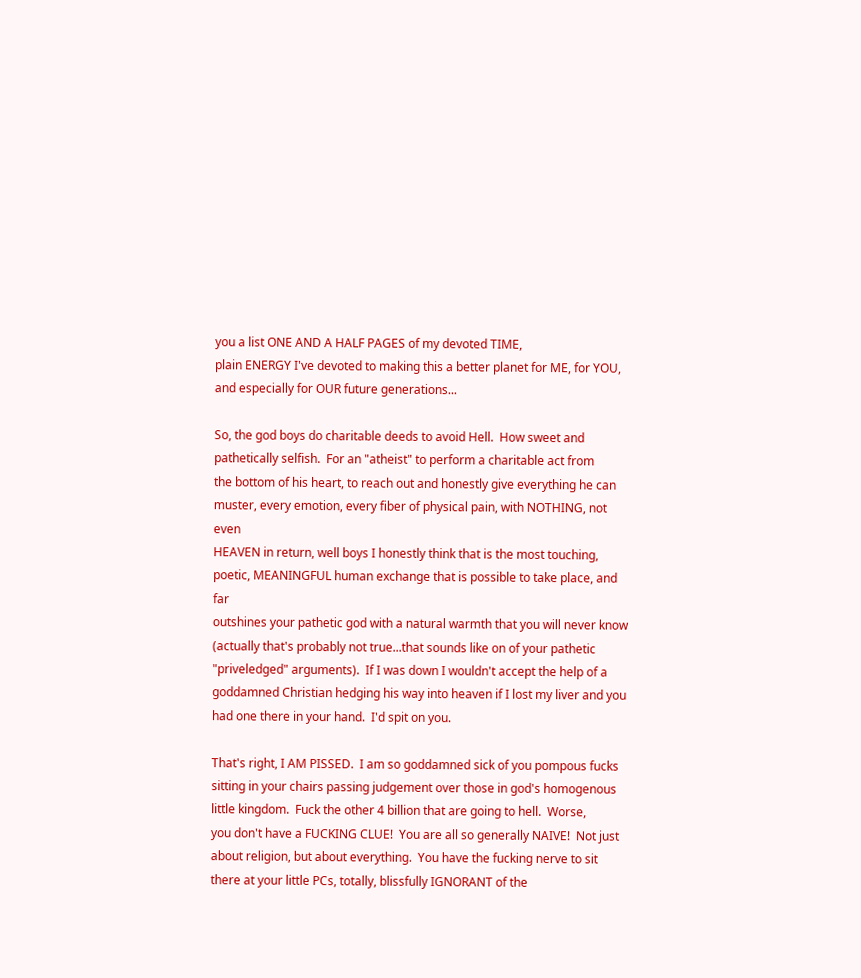you a list ONE AND A HALF PAGES of my devoted TIME,
plain ENERGY I've devoted to making this a better planet for ME, for YOU,
and especially for OUR future generations...

So, the god boys do charitable deeds to avoid Hell.  How sweet and
pathetically selfish.  For an "atheist" to perform a charitable act from
the bottom of his heart, to reach out and honestly give everything he can
muster, every emotion, every fiber of physical pain, with NOTHING, not even
HEAVEN in return, well boys I honestly think that is the most touching,
poetic, MEANINGFUL human exchange that is possible to take place, and far
outshines your pathetic god with a natural warmth that you will never know
(actually that's probably not true...that sounds like on of your pathetic
"priveledged" arguments).  If I was down I wouldn't accept the help of a
goddamned Christian hedging his way into heaven if I lost my liver and you
had one there in your hand.  I'd spit on you.

That's right, I AM PISSED.  I am so goddamned sick of you pompous fucks
sitting in your chairs passing judgement over those in god's homogenous
little kingdom.  Fuck the other 4 billion that are going to hell.  Worse,
you don't have a FUCKING CLUE!  You are all so generally NAIVE!  Not just
about religion, but about everything.  You have the fucking nerve to sit
there at your little PCs, totally, blissfully IGNORANT of the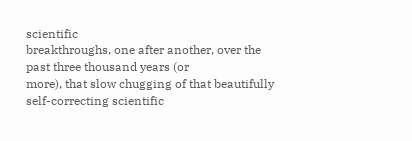scientific
breakthroughs, one after another, over the past three thousand years (or
more), that slow chugging of that beautifully self-correcting scientific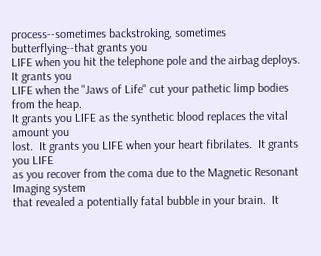process--sometimes backstroking, sometimes butterflying--that grants you
LIFE when you hit the telephone pole and the airbag deploys.  It grants you
LIFE when the "Jaws of Life" cut your pathetic limp bodies from the heap.
It grants you LIFE as the synthetic blood replaces the vital amount you
lost.  It grants you LIFE when your heart fibrilates.  It grants you LIFE
as you recover from the coma due to the Magnetic Resonant Imaging system
that revealed a potentially fatal bubble in your brain.  It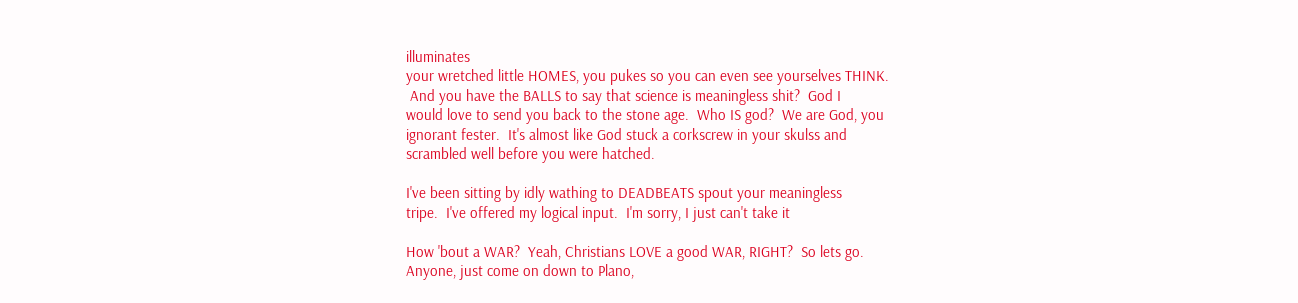illuminates
your wretched little HOMES, you pukes so you can even see yourselves THINK.
 And you have the BALLS to say that science is meaningless shit?  God I
would love to send you back to the stone age.  Who IS god?  We are God, you
ignorant fester.  It's almost like God stuck a corkscrew in your skulss and
scrambled well before you were hatched.

I've been sitting by idly wathing to DEADBEATS spout your meaningless
tripe.  I've offered my logical input.  I'm sorry, I just can't take it

How 'bout a WAR?  Yeah, Christians LOVE a good WAR, RIGHT?  So lets go.
Anyone, just come on down to Plano,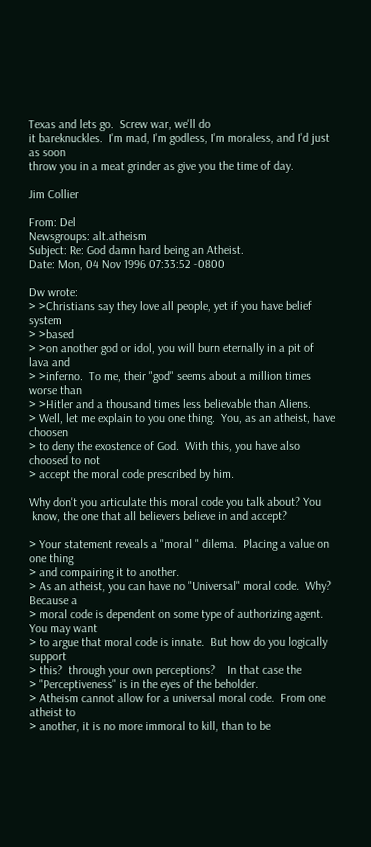Texas and lets go.  Screw war, we'll do
it bareknuckles.  I'm mad, I'm godless, I'm moraless, and I'd just as soon
throw you in a meat grinder as give you the time of day.

Jim Collier

From: Del
Newsgroups: alt.atheism
Subject: Re: God damn hard being an Atheist.
Date: Mon, 04 Nov 1996 07:33:52 -0800

Dw wrote:
> >Christians say they love all people, yet if you have belief system
> >based
> >on another god or idol, you will burn eternally in a pit of lava and
> >inferno.  To me, their "god" seems about a million times worse than
> >Hitler and a thousand times less believable than Aliens.
> Well, let me explain to you one thing.  You, as an atheist, have choosen
> to deny the exostence of God.  With this, you have also choosed to not
> accept the moral code prescribed by him.

Why don't you articulate this moral code you talk about? You
 know, the one that all believers believe in and accept?

> Your statement reveals a "moral " dilema.  Placing a value on one thing
> and compairing it to another.
> As an atheist, you can have no "Universal" moral code.  Why?  Because a
> moral code is dependent on some type of authorizing agent.  You may want
> to argue that moral code is innate.  But how do you logically support
> this?  through your own perceptions?    In that case the
> "Perceptiveness" is in the eyes of the beholder.
> Atheism cannot allow for a universal moral code.  From one atheist to
> another, it is no more immoral to kill, than to be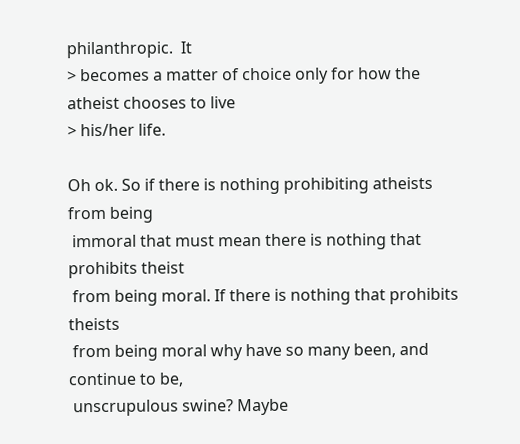philanthropic.  It
> becomes a matter of choice only for how the atheist chooses to live
> his/her life.

Oh ok. So if there is nothing prohibiting atheists from being
 immoral that must mean there is nothing that prohibits theist
 from being moral. If there is nothing that prohibits theists
 from being moral why have so many been, and continue to be,
 unscrupulous swine? Maybe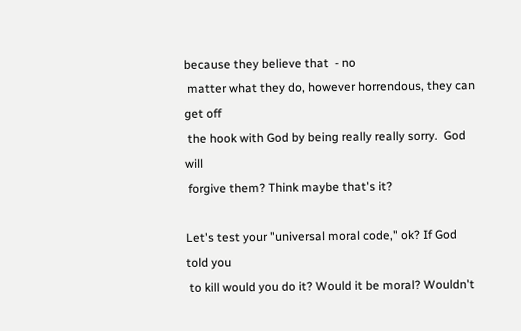because they believe that  - no
 matter what they do, however horrendous, they can get off
 the hook with God by being really really sorry.  God will
 forgive them? Think maybe that's it?

Let's test your "universal moral code," ok? If God told you
 to kill would you do it? Would it be moral? Wouldn't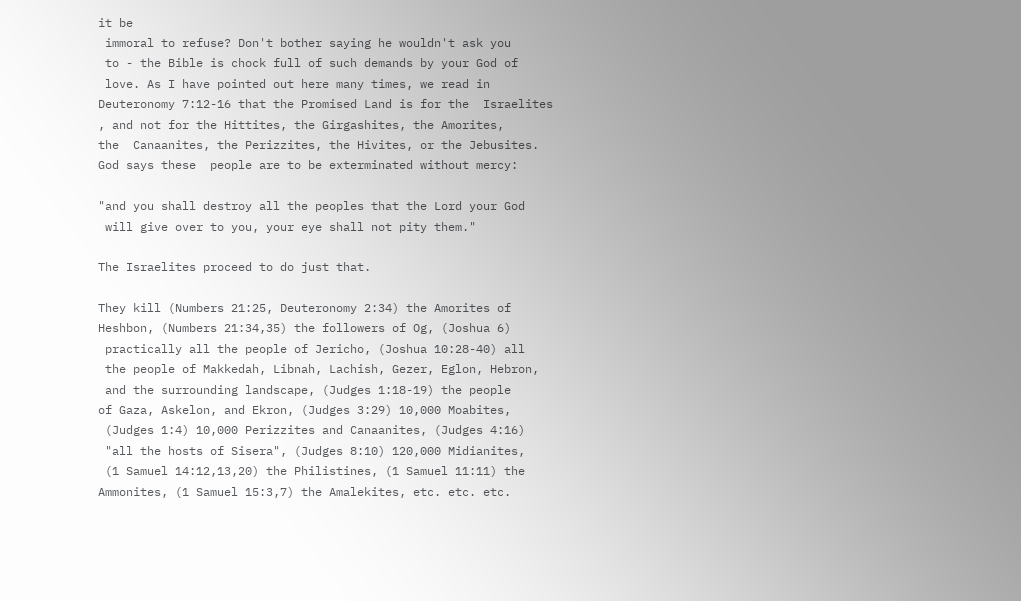it be
 immoral to refuse? Don't bother saying he wouldn't ask you
 to - the Bible is chock full of such demands by your God of
 love. As I have pointed out here many times, we read in
Deuteronomy 7:12-16 that the Promised Land is for the  Israelites
, and not for the Hittites, the Girgashites, the Amorites,
the  Canaanites, the Perizzites, the Hivites, or the Jebusites.
God says these  people are to be exterminated without mercy:

"and you shall destroy all the peoples that the Lord your God
 will give over to you, your eye shall not pity them."

The Israelites proceed to do just that.

They kill (Numbers 21:25, Deuteronomy 2:34) the Amorites of
Heshbon, (Numbers 21:34,35) the followers of Og, (Joshua 6)
 practically all the people of Jericho, (Joshua 10:28-40) all
 the people of Makkedah, Libnah, Lachish, Gezer, Eglon, Hebron,
 and the surrounding landscape, (Judges 1:18-19) the people
of Gaza, Askelon, and Ekron, (Judges 3:29) 10,000 Moabites,
 (Judges 1:4) 10,000 Perizzites and Canaanites, (Judges 4:16)
 "all the hosts of Sisera", (Judges 8:10) 120,000 Midianites,
 (1 Samuel 14:12,13,20) the Philistines, (1 Samuel 11:11) the
Ammonites, (1 Samuel 15:3,7) the Amalekites, etc. etc. etc.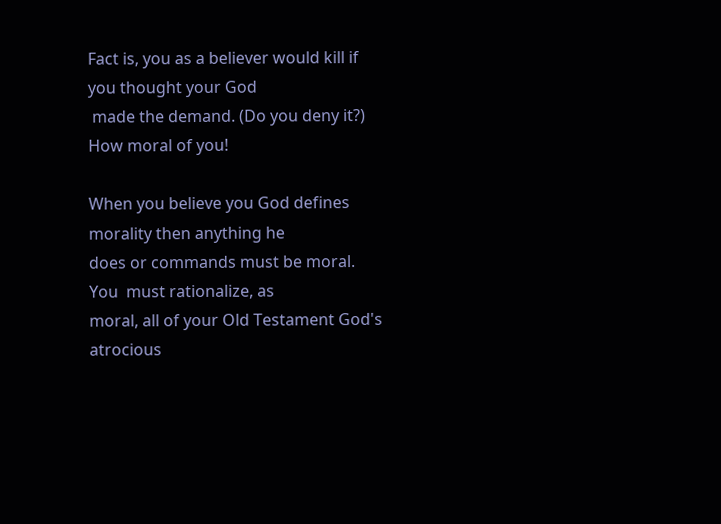Fact is, you as a believer would kill if you thought your God
 made the demand. (Do you deny it?) How moral of you!

When you believe you God defines morality then anything he
does or commands must be moral.  You  must rationalize, as
moral, all of your Old Testament God's atrocious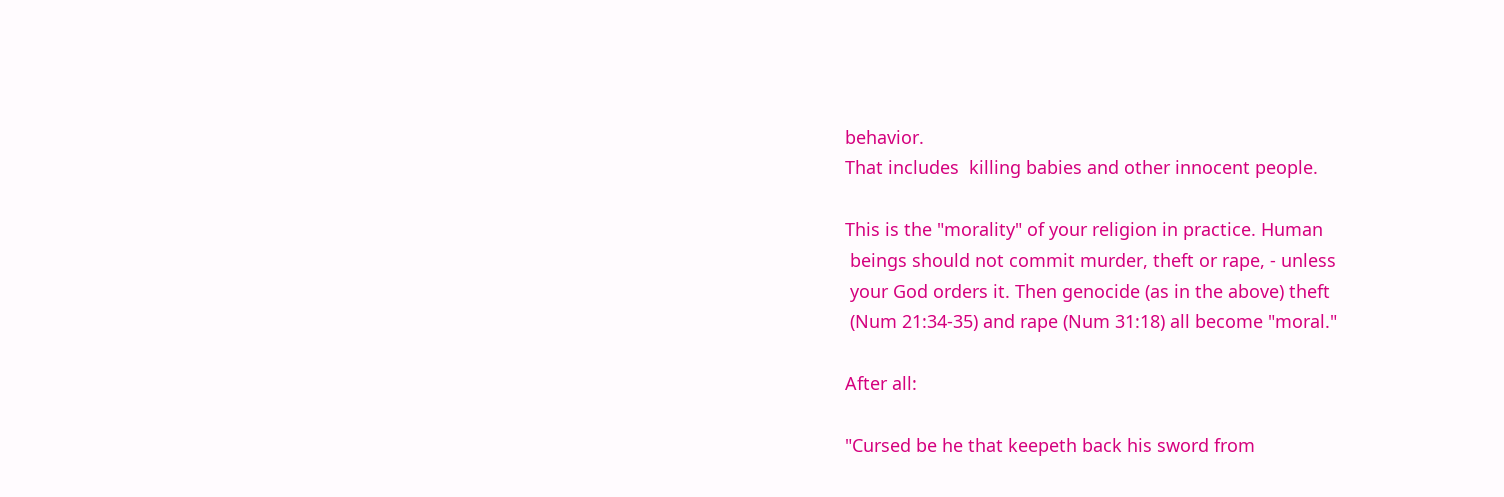behavior.
That includes  killing babies and other innocent people.

This is the "morality" of your religion in practice. Human
 beings should not commit murder, theft or rape, - unless
 your God orders it. Then genocide (as in the above) theft
 (Num 21:34-35) and rape (Num 31:18) all become "moral."

After all:

"Cursed be he that keepeth back his sword from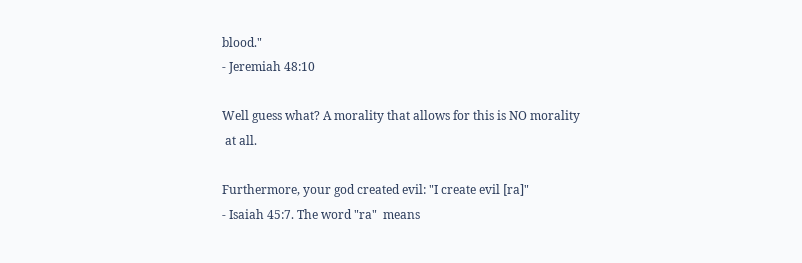blood."
- Jeremiah 48:10

Well guess what? A morality that allows for this is NO morality
 at all.

Furthermore, your god created evil: "I create evil [ra]"
- Isaiah 45:7. The word "ra"  means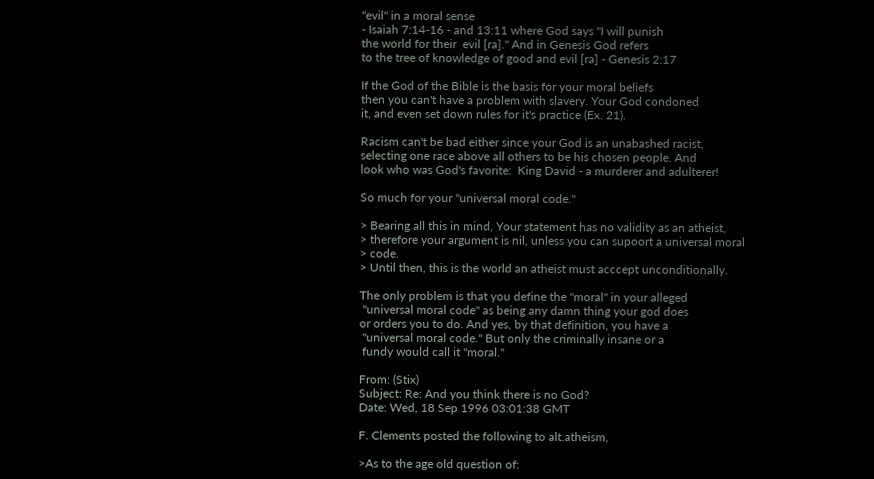"evil" in a moral sense
- Isaiah 7:14-16 - and 13:11 where God says "I will punish
the world for their  evil [ra]." And in Genesis God refers
to the tree of knowledge of good and evil [ra] - Genesis 2:17

If the God of the Bible is the basis for your moral beliefs
then you can't have a problem with slavery. Your God condoned
it, and even set down rules for it's practice (Ex. 21).

Racism can't be bad either since your God is an unabashed racist,
selecting one race above all others to be his chosen people. And
look who was God's favorite:  King David - a murderer and adulterer!

So much for your "universal moral code."

> Bearing all this in mind, Your statement has no validity as an atheist,
> therefore your argument is nil, unless you can supoort a universal moral
> code.
> Until then, this is the world an atheist must acccept unconditionally.

The only problem is that you define the "moral" in your alleged
 "universal moral code" as being any damn thing your god does
or orders you to do. And yes, by that definition, you have a
 "universal moral code." But only the criminally insane or a
 fundy would call it "moral."

From: (Stix)
Subject: Re: And you think there is no God?
Date: Wed, 18 Sep 1996 03:01:38 GMT

F. Clements posted the following to alt.atheism,

>As to the age old question of: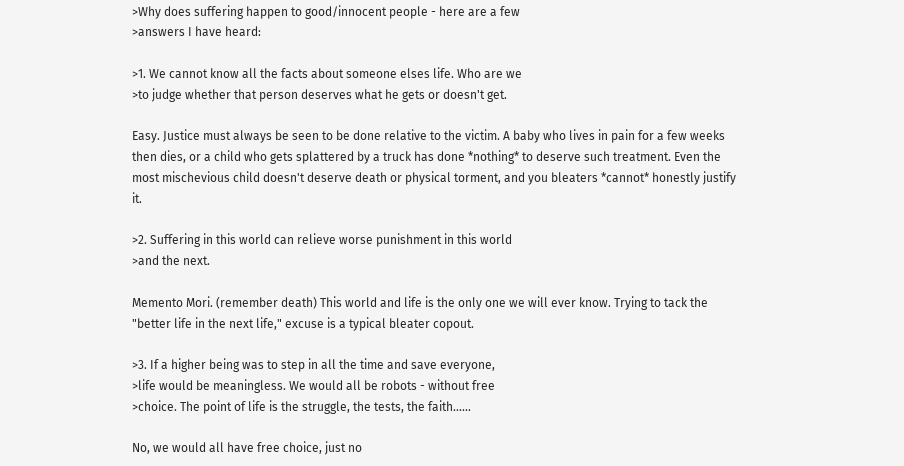>Why does suffering happen to good/innocent people - here are a few
>answers I have heard:

>1. We cannot know all the facts about someone elses life. Who are we
>to judge whether that person deserves what he gets or doesn't get.

Easy. Justice must always be seen to be done relative to the victim. A baby who lives in pain for a few weeks then dies, or a child who gets splattered by a truck has done *nothing* to deserve such treatment. Even the most mischevious child doesn't deserve death or physical torment, and you bleaters *cannot* honestly justify it.

>2. Suffering in this world can relieve worse punishment in this world
>and the next.

Memento Mori. (remember death) This world and life is the only one we will ever know. Trying to tack the "better life in the next life," excuse is a typical bleater copout.

>3. If a higher being was to step in all the time and save everyone,
>life would be meaningless. We would all be robots - without free
>choice. The point of life is the struggle, the tests, the faith......

No, we would all have free choice, just no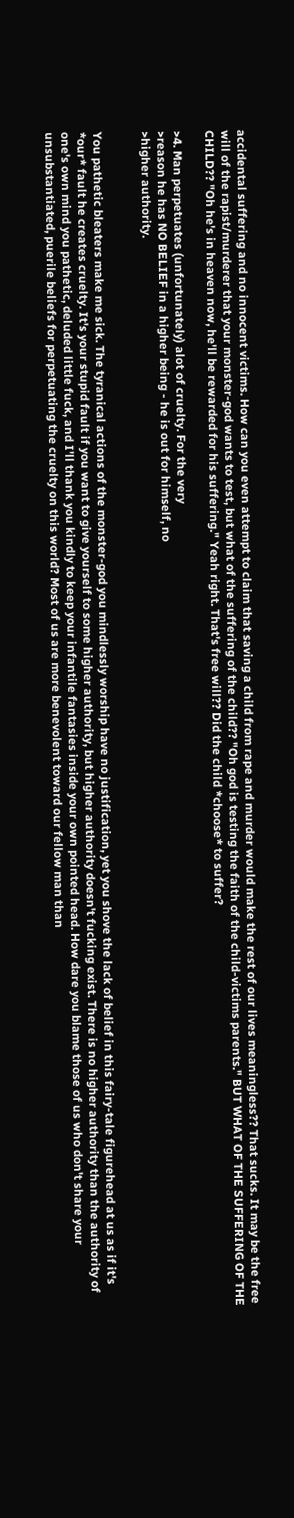accidental suffering and no innocent victims. How can you even attempt to claim that saving a child from rape and murder would make the rest of our lives meaningless?? That sucks. It may be the free will of the rapist/murderer that your monster-god wants to test, but what of the suffering of the child?? "Oh god is testing the faith of the child-victims parents." BUT WHAT OF THE SUFFERING OF THE CHILD?? "Oh he's in heaven now, he'll be rewarded for his suffering." Yeah right. That's free will?? Did the child *choose* to suffer?

>4. Man perpetuates (unfortunately) alot of cruelty. For the very
>reason he has NO BELIEF in a higher being - he is out for himself, no
>higher authority.


You pathetic bleaters make me sick. The tyranical actions of the monster-god you mindlessly worship have no justification, yet you shove the lack of belief in this fairy-tale figurehead at us as if it's *our* fault he creates cruelty. It's your stupid fault if you want to give yourself to some higher authority, but higher authority doesn't fucking exist. There is no higher authority than the authority of one's own mind you pathetic, deluded little fuck, and I'll thank you kindly to keep your infantile fantasies inside your own pointed head. How dare you blame those of us who don't share your unsubstantiated, puerile beliefs for perpetuating the cruelty on this world? Most of us are more benevolent toward our fellow man than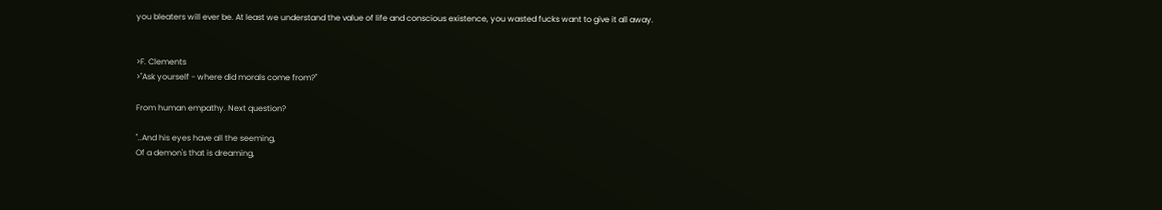you bleaters will ever be. At least we understand the value of life and conscious existence, you wasted fucks want to give it all away.


>F. Clements
>"Ask yourself - where did morals come from?"

From human empathy. Next question?

"..And his eyes have all the seeming,
Of a demon's that is dreaming,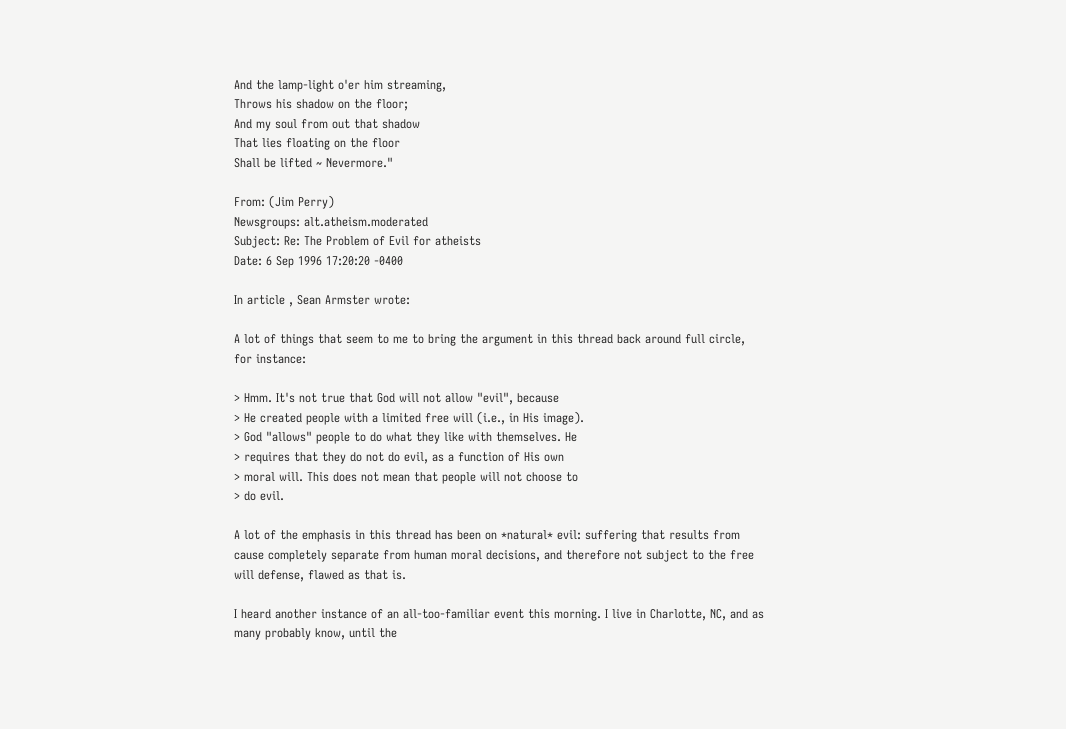And the lamp-light o'er him streaming,
Throws his shadow on the floor;
And my soul from out that shadow
That lies floating on the floor
Shall be lifted ~ Nevermore."

From: (Jim Perry)
Newsgroups: alt.atheism.moderated
Subject: Re: The Problem of Evil for atheists
Date: 6 Sep 1996 17:20:20 -0400

In article , Sean Armster wrote:

A lot of things that seem to me to bring the argument in this thread back around full circle, for instance:

> Hmm. It's not true that God will not allow "evil", because
> He created people with a limited free will (i.e., in His image).
> God "allows" people to do what they like with themselves. He
> requires that they do not do evil, as a function of His own
> moral will. This does not mean that people will not choose to
> do evil.

A lot of the emphasis in this thread has been on *natural* evil: suffering that results from cause completely separate from human moral decisions, and therefore not subject to the free will defense, flawed as that is.

I heard another instance of an all-too-familiar event this morning. I live in Charlotte, NC, and as many probably know, until the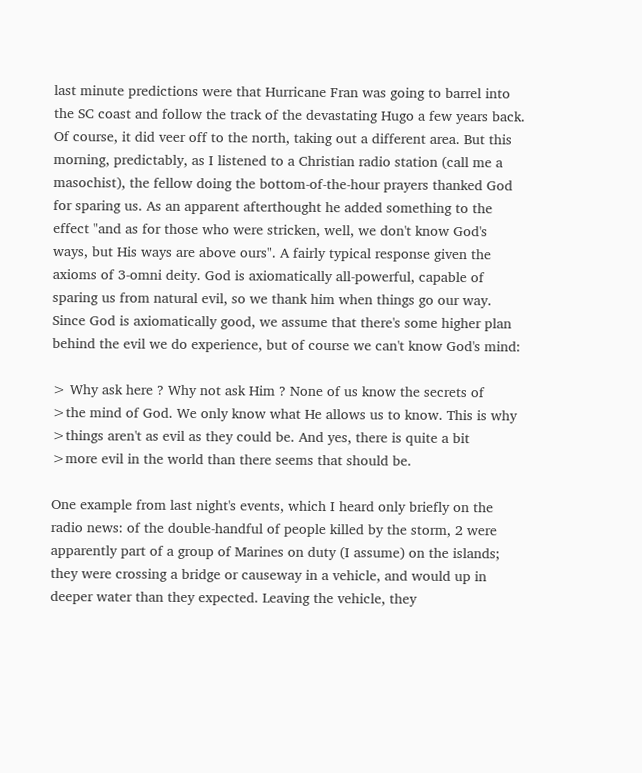last minute predictions were that Hurricane Fran was going to barrel into the SC coast and follow the track of the devastating Hugo a few years back. Of course, it did veer off to the north, taking out a different area. But this morning, predictably, as I listened to a Christian radio station (call me a masochist), the fellow doing the bottom-of-the-hour prayers thanked God for sparing us. As an apparent afterthought he added something to the effect "and as for those who were stricken, well, we don't know God's ways, but His ways are above ours". A fairly typical response given the axioms of 3-omni deity. God is axiomatically all-powerful, capable of sparing us from natural evil, so we thank him when things go our way. Since God is axiomatically good, we assume that there's some higher plan behind the evil we do experience, but of course we can't know God's mind:

> Why ask here ? Why not ask Him ? None of us know the secrets of
>the mind of God. We only know what He allows us to know. This is why
>things aren't as evil as they could be. And yes, there is quite a bit
>more evil in the world than there seems that should be.

One example from last night's events, which I heard only briefly on the radio news: of the double-handful of people killed by the storm, 2 were apparently part of a group of Marines on duty (I assume) on the islands; they were crossing a bridge or causeway in a vehicle, and would up in deeper water than they expected. Leaving the vehicle, they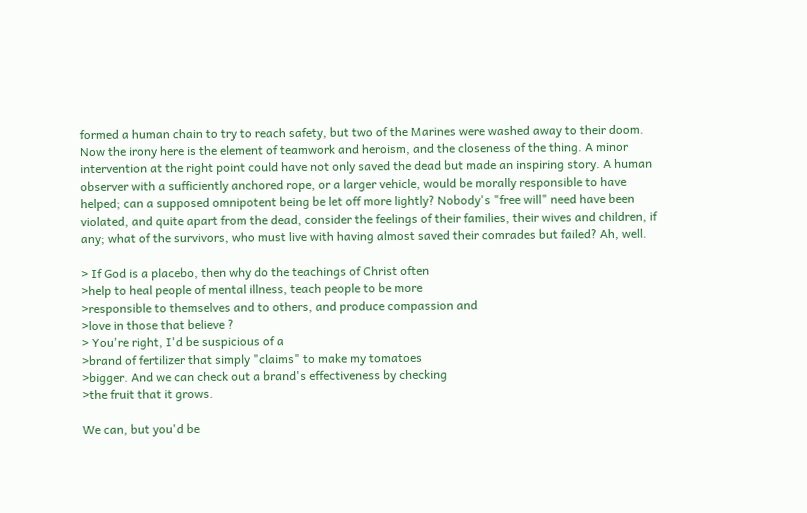formed a human chain to try to reach safety, but two of the Marines were washed away to their doom. Now the irony here is the element of teamwork and heroism, and the closeness of the thing. A minor intervention at the right point could have not only saved the dead but made an inspiring story. A human observer with a sufficiently anchored rope, or a larger vehicle, would be morally responsible to have helped; can a supposed omnipotent being be let off more lightly? Nobody's "free will" need have been violated, and quite apart from the dead, consider the feelings of their families, their wives and children, if any; what of the survivors, who must live with having almost saved their comrades but failed? Ah, well.

> If God is a placebo, then why do the teachings of Christ often
>help to heal people of mental illness, teach people to be more
>responsible to themselves and to others, and produce compassion and
>love in those that believe ?
> You're right, I'd be suspicious of a
>brand of fertilizer that simply "claims" to make my tomatoes
>bigger. And we can check out a brand's effectiveness by checking
>the fruit that it grows.

We can, but you'd be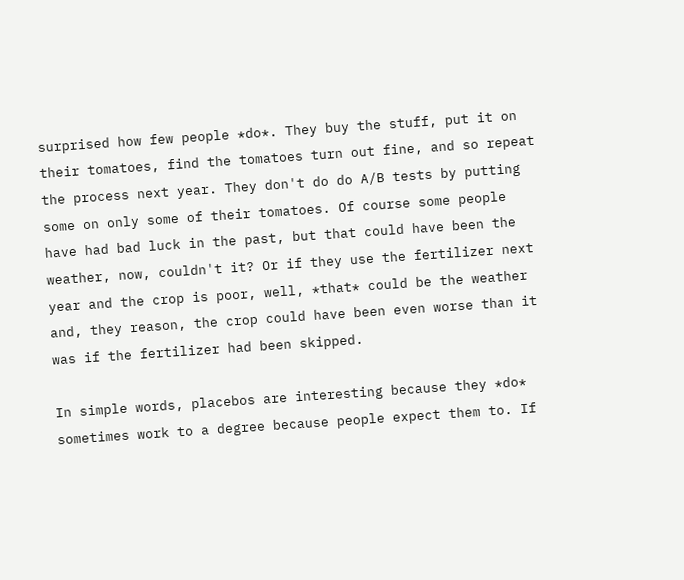surprised how few people *do*. They buy the stuff, put it on their tomatoes, find the tomatoes turn out fine, and so repeat the process next year. They don't do do A/B tests by putting some on only some of their tomatoes. Of course some people have had bad luck in the past, but that could have been the weather, now, couldn't it? Or if they use the fertilizer next year and the crop is poor, well, *that* could be the weather and, they reason, the crop could have been even worse than it was if the fertilizer had been skipped.

In simple words, placebos are interesting because they *do* sometimes work to a degree because people expect them to. If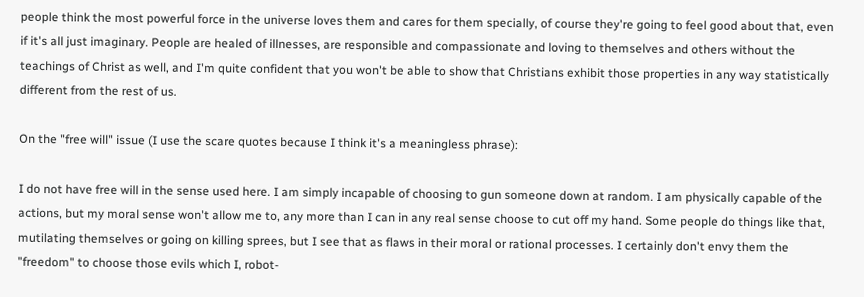people think the most powerful force in the universe loves them and cares for them specially, of course they're going to feel good about that, even if it's all just imaginary. People are healed of illnesses, are responsible and compassionate and loving to themselves and others without the teachings of Christ as well, and I'm quite confident that you won't be able to show that Christians exhibit those properties in any way statistically different from the rest of us.

On the "free will" issue (I use the scare quotes because I think it's a meaningless phrase):

I do not have free will in the sense used here. I am simply incapable of choosing to gun someone down at random. I am physically capable of the actions, but my moral sense won't allow me to, any more than I can in any real sense choose to cut off my hand. Some people do things like that, mutilating themselves or going on killing sprees, but I see that as flaws in their moral or rational processes. I certainly don't envy them the "freedom" to choose those evils which I, robot-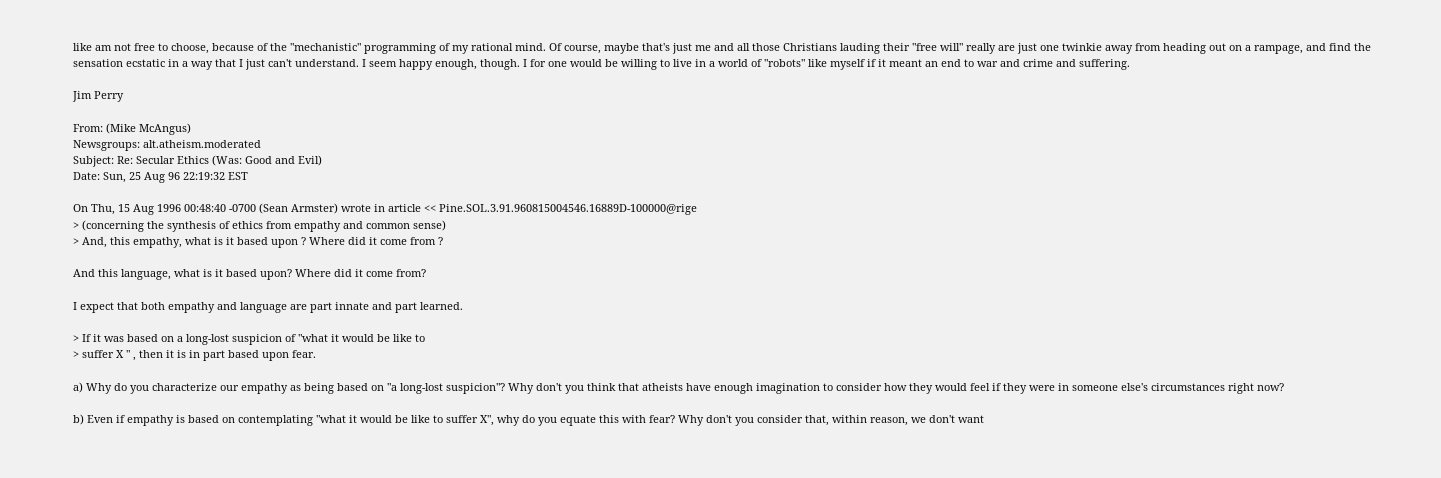like am not free to choose, because of the "mechanistic" programming of my rational mind. Of course, maybe that's just me and all those Christians lauding their "free will" really are just one twinkie away from heading out on a rampage, and find the sensation ecstatic in a way that I just can't understand. I seem happy enough, though. I for one would be willing to live in a world of "robots" like myself if it meant an end to war and crime and suffering.

Jim Perry

From: (Mike McAngus)
Newsgroups: alt.atheism.moderated
Subject: Re: Secular Ethics (Was: Good and Evil)
Date: Sun, 25 Aug 96 22:19:32 EST

On Thu, 15 Aug 1996 00:48:40 -0700 (Sean Armster) wrote in article << Pine.SOL.3.91.960815004546.16889D-100000@rige
> (concerning the synthesis of ethics from empathy and common sense)
> And, this empathy, what is it based upon ? Where did it come from ?

And this language, what is it based upon? Where did it come from?

I expect that both empathy and language are part innate and part learned.

> If it was based on a long-lost suspicion of "what it would be like to
> suffer X " , then it is in part based upon fear.

a) Why do you characterize our empathy as being based on "a long-lost suspicion"? Why don't you think that atheists have enough imagination to consider how they would feel if they were in someone else's circumstances right now?

b) Even if empathy is based on contemplating "what it would be like to suffer X", why do you equate this with fear? Why don't you consider that, within reason, we don't want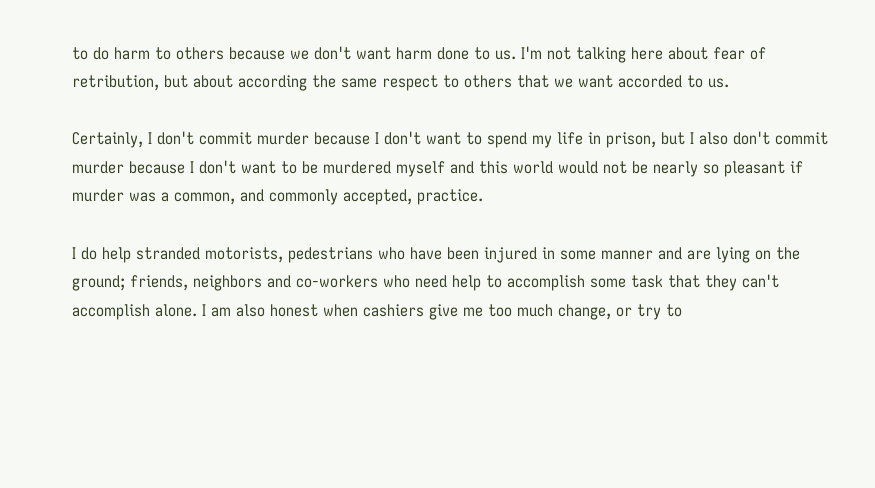to do harm to others because we don't want harm done to us. I'm not talking here about fear of retribution, but about according the same respect to others that we want accorded to us.

Certainly, I don't commit murder because I don't want to spend my life in prison, but I also don't commit murder because I don't want to be murdered myself and this world would not be nearly so pleasant if murder was a common, and commonly accepted, practice.

I do help stranded motorists, pedestrians who have been injured in some manner and are lying on the ground; friends, neighbors and co-workers who need help to accomplish some task that they can't accomplish alone. I am also honest when cashiers give me too much change, or try to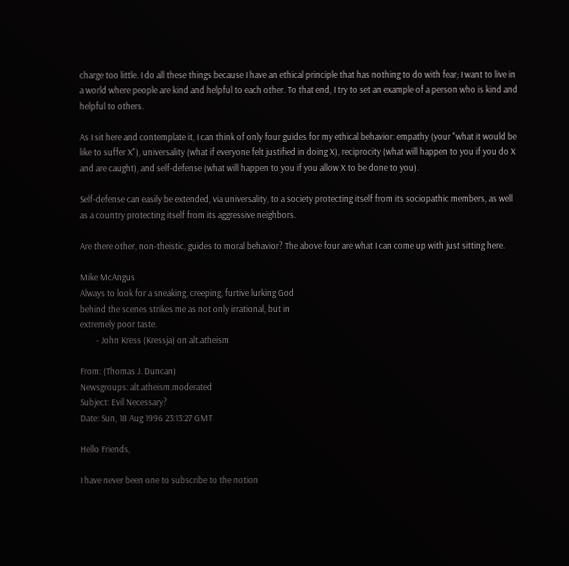charge too little. I do all these things because I have an ethical principle that has nothing to do with fear; I want to live in a world where people are kind and helpful to each other. To that end, I try to set an example of a person who is kind and helpful to others.

As I sit here and contemplate it, I can think of only four guides for my ethical behavior: empathy (your "what it would be like to suffer X"), universality (what if everyone felt justified in doing X), reciprocity (what will happen to you if you do X and are caught), and self-defense (what will happen to you if you allow X to be done to you).

Self-defense can easily be extended, via universality, to a society protecting itself from its sociopathic members, as well as a country protecting itself from its aggressive neighbors.

Are there other, non-theistic, guides to moral behavior? The above four are what I can come up with just sitting here.

Mike McAngus
Always to look for a sneaking, creeping, furtive lurking God
behind the scenes strikes me as not only irrational, but in
extremely poor taste.
        - John Kress (Kressja) on alt.atheism

From: (Thomas J. Duncan)
Newsgroups: alt.atheism.moderated
Subject: Evil Necessary?
Date: Sun, 18 Aug 1996 23:13:27 GMT

Hello Friends,

I have never been one to subscribe to the notion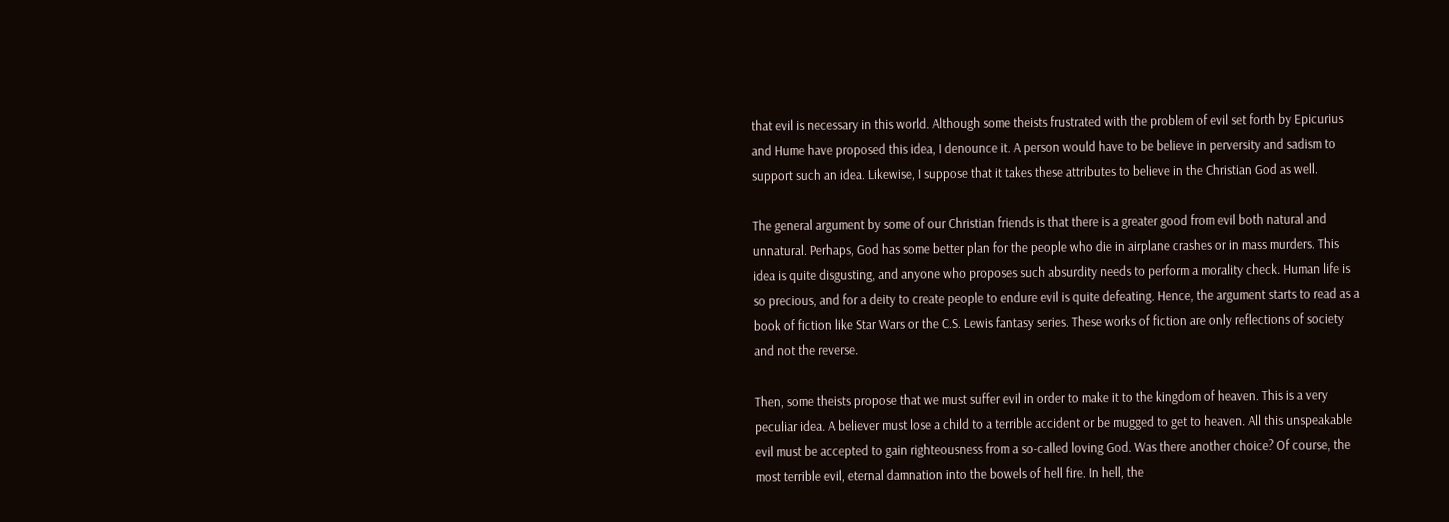that evil is necessary in this world. Although some theists frustrated with the problem of evil set forth by Epicurius and Hume have proposed this idea, I denounce it. A person would have to be believe in perversity and sadism to support such an idea. Likewise, I suppose that it takes these attributes to believe in the Christian God as well.

The general argument by some of our Christian friends is that there is a greater good from evil both natural and unnatural. Perhaps, God has some better plan for the people who die in airplane crashes or in mass murders. This idea is quite disgusting, and anyone who proposes such absurdity needs to perform a morality check. Human life is so precious, and for a deity to create people to endure evil is quite defeating. Hence, the argument starts to read as a book of fiction like Star Wars or the C.S. Lewis fantasy series. These works of fiction are only reflections of society and not the reverse.

Then, some theists propose that we must suffer evil in order to make it to the kingdom of heaven. This is a very peculiar idea. A believer must lose a child to a terrible accident or be mugged to get to heaven. All this unspeakable evil must be accepted to gain righteousness from a so-called loving God. Was there another choice? Of course, the most terrible evil, eternal damnation into the bowels of hell fire. In hell, the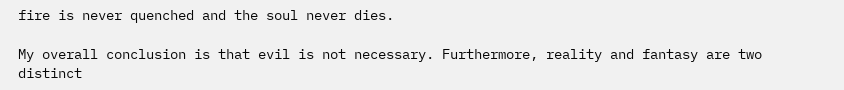fire is never quenched and the soul never dies.

My overall conclusion is that evil is not necessary. Furthermore, reality and fantasy are two distinct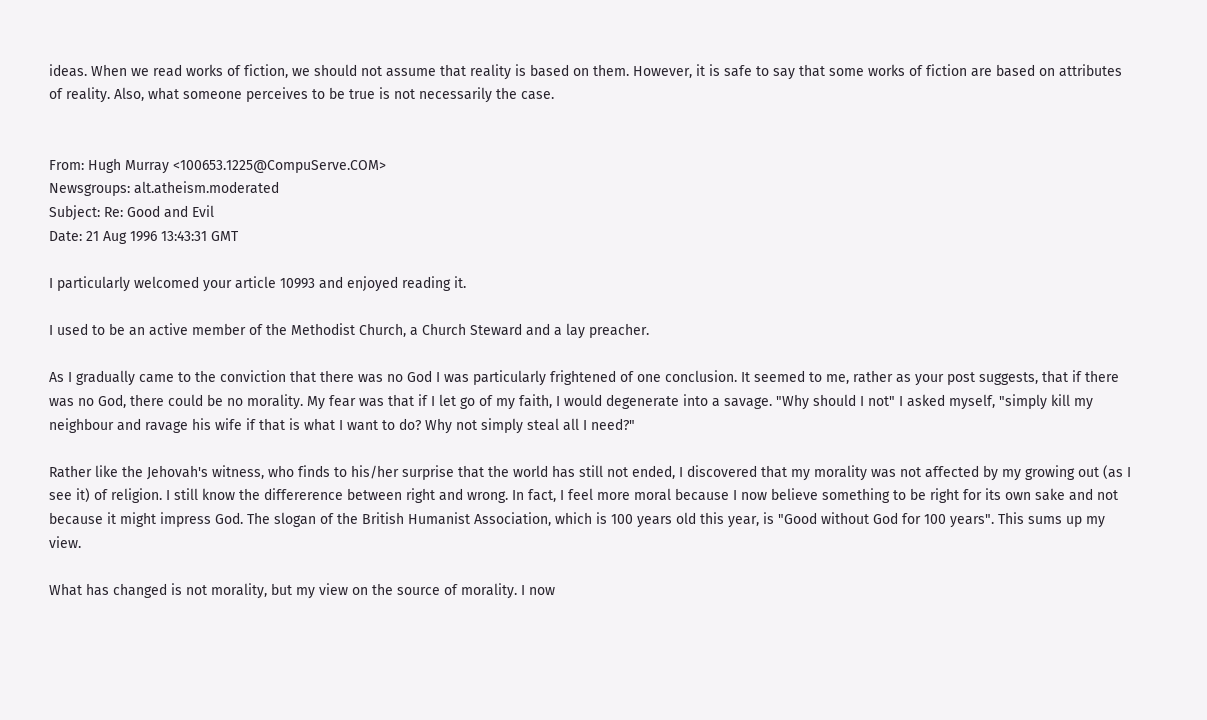ideas. When we read works of fiction, we should not assume that reality is based on them. However, it is safe to say that some works of fiction are based on attributes of reality. Also, what someone perceives to be true is not necessarily the case.


From: Hugh Murray <100653.1225@CompuServe.COM>
Newsgroups: alt.atheism.moderated
Subject: Re: Good and Evil
Date: 21 Aug 1996 13:43:31 GMT

I particularly welcomed your article 10993 and enjoyed reading it.

I used to be an active member of the Methodist Church, a Church Steward and a lay preacher.

As I gradually came to the conviction that there was no God I was particularly frightened of one conclusion. It seemed to me, rather as your post suggests, that if there was no God, there could be no morality. My fear was that if I let go of my faith, I would degenerate into a savage. "Why should I not" I asked myself, "simply kill my neighbour and ravage his wife if that is what I want to do? Why not simply steal all I need?"

Rather like the Jehovah's witness, who finds to his/her surprise that the world has still not ended, I discovered that my morality was not affected by my growing out (as I see it) of religion. I still know the differerence between right and wrong. In fact, I feel more moral because I now believe something to be right for its own sake and not because it might impress God. The slogan of the British Humanist Association, which is 100 years old this year, is "Good without God for 100 years". This sums up my view.

What has changed is not morality, but my view on the source of morality. I now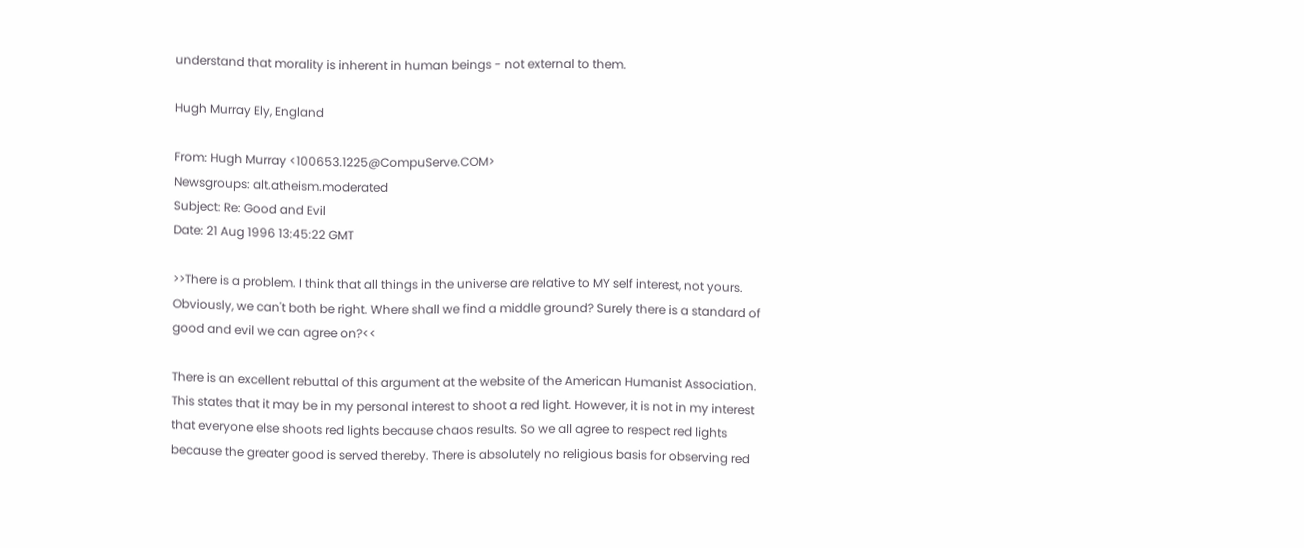understand that morality is inherent in human beings - not external to them.

Hugh Murray Ely, England

From: Hugh Murray <100653.1225@CompuServe.COM>
Newsgroups: alt.atheism.moderated
Subject: Re: Good and Evil
Date: 21 Aug 1996 13:45:22 GMT

>>There is a problem. I think that all things in the universe are relative to MY self interest, not yours. Obviously, we can't both be right. Where shall we find a middle ground? Surely there is a standard of good and evil we can agree on?<<

There is an excellent rebuttal of this argument at the website of the American Humanist Association. This states that it may be in my personal interest to shoot a red light. However, it is not in my interest that everyone else shoots red lights because chaos results. So we all agree to respect red lights because the greater good is served thereby. There is absolutely no religious basis for observing red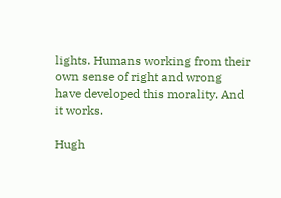lights. Humans working from their own sense of right and wrong have developed this morality. And it works.

Hugh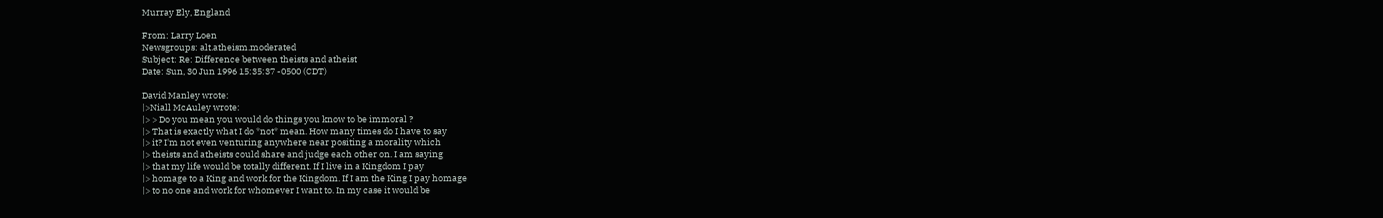Murray Ely, England

From: Larry Loen
Newsgroups: alt.atheism.moderated
Subject: Re: Difference between theists and atheist
Date: Sun, 30 Jun 1996 15:35:37 -0500 (CDT)

David Manley wrote:
|>Niall McAuley wrote:
|> > Do you mean you would do things you know to be immoral ?
|> That is exactly what I do *not* mean. How many times do I have to say
|> it? I'm not even venturing anywhere near positing a morality which
|> theists and atheists could share and judge each other on. I am saying
|> that my life would be totally different. If I live in a Kingdom I pay
|> homage to a King and work for the Kingdom. If I am the King I pay homage
|> to no one and work for whomever I want to. In my case it would be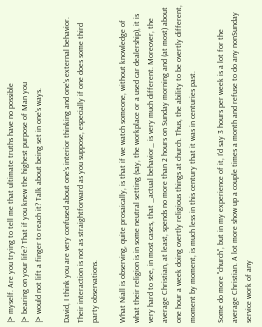|> myself. Are you trying to tell me that ultimate truths have no possible
|> bearing on your life? That if you knew the highest purpose of Man you
|> would not lift a finger to reach it? Talk about being set in one's ways.

David, I think you are very confused about one's interior thinking and one's external behavior. Their interaction is not as straightforward as you suppose, especially if one does some third party observations.

What Niall is observing, quite prosaically, is that if we watch someone, without knowledge of what their religion is in some neutral setting (say, the workplace or a used car dealership), it is very hard to see, in most cases, that _actual behavior_ is very much different. Moreover, the average Christian, at least, spends no more than 2 hours on Sunday morning and (at most) about one hour a week doing overtly religious things at church. Thus, the ability to be overtly different, moment by moment, is much less in this century that it was in centuries past.

Some do more "church", but in my experience of it, I'd say 3 hours per week is a lot for the average Christian. A lot more show up a couple times a month and refuse to do any nonSunday service work of any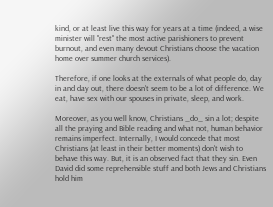kind, or at least live this way for years at a time (indeed, a wise minister will "rest" the most active parishioners to prevent burnout, and even many devout Christians choose the vacation home over summer church services).

Therefore, if one looks at the externals of what people do, day in and day out, there doesn't seem to be a lot of difference. We eat, have sex with our spouses in private, sleep, and work.

Moreover, as you well know, Christians _do_ sin a lot; despite all the praying and Bible reading and what not, human behavior remains imperfect. Internally, I would concede that most Christians (at least in their better moments) don't wish to behave this way. But, it is an observed fact that they sin. Even David did some reprehensible stuff and both Jews and Christians hold him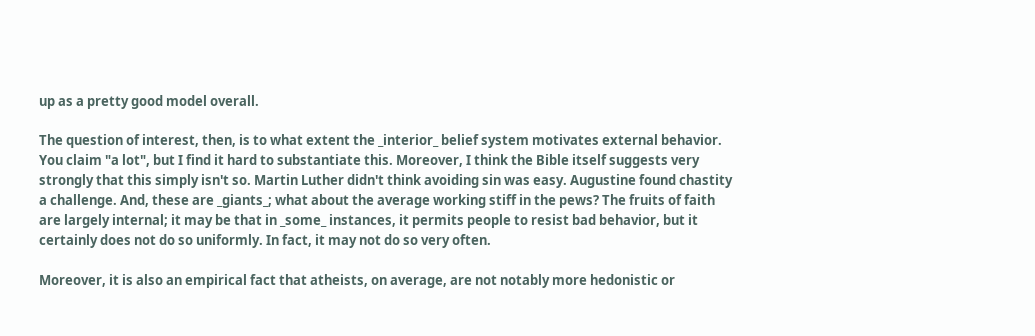up as a pretty good model overall.

The question of interest, then, is to what extent the _interior_ belief system motivates external behavior. You claim "a lot", but I find it hard to substantiate this. Moreover, I think the Bible itself suggests very strongly that this simply isn't so. Martin Luther didn't think avoiding sin was easy. Augustine found chastity a challenge. And, these are _giants_; what about the average working stiff in the pews? The fruits of faith are largely internal; it may be that in _some_ instances, it permits people to resist bad behavior, but it certainly does not do so uniformly. In fact, it may not do so very often.

Moreover, it is also an empirical fact that atheists, on average, are not notably more hedonistic or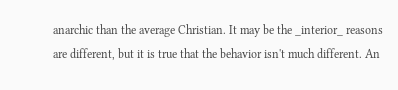anarchic than the average Christian. It may be the _interior_ reasons are different, but it is true that the behavior isn't much different. An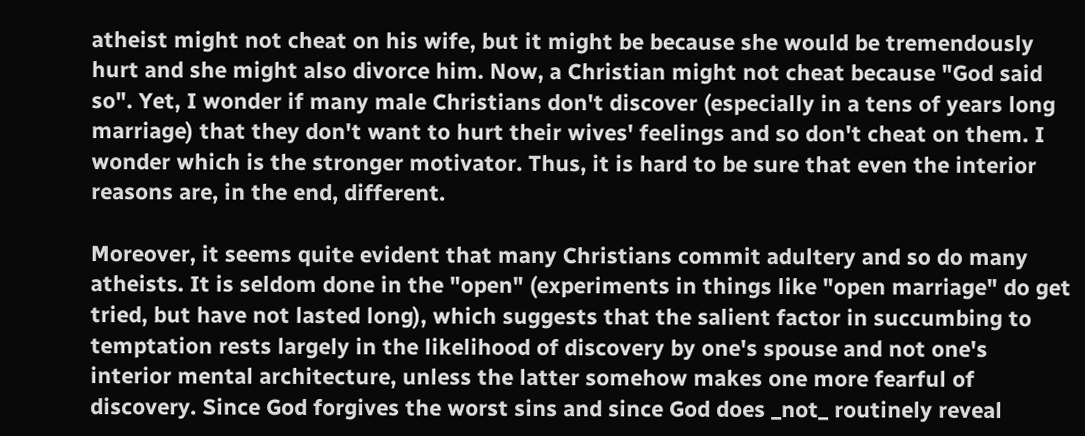atheist might not cheat on his wife, but it might be because she would be tremendously hurt and she might also divorce him. Now, a Christian might not cheat because "God said so". Yet, I wonder if many male Christians don't discover (especially in a tens of years long marriage) that they don't want to hurt their wives' feelings and so don't cheat on them. I wonder which is the stronger motivator. Thus, it is hard to be sure that even the interior reasons are, in the end, different.

Moreover, it seems quite evident that many Christians commit adultery and so do many atheists. It is seldom done in the "open" (experiments in things like "open marriage" do get tried, but have not lasted long), which suggests that the salient factor in succumbing to temptation rests largely in the likelihood of discovery by one's spouse and not one's interior mental architecture, unless the latter somehow makes one more fearful of discovery. Since God forgives the worst sins and since God does _not_ routinely reveal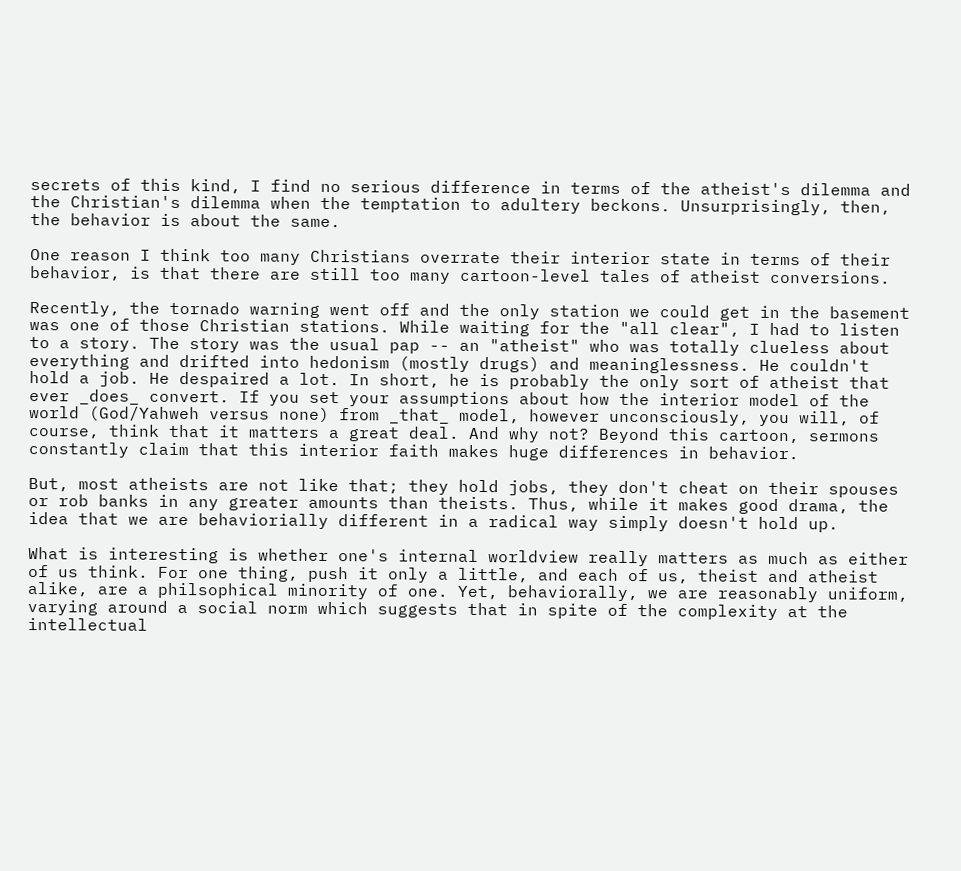secrets of this kind, I find no serious difference in terms of the atheist's dilemma and the Christian's dilemma when the temptation to adultery beckons. Unsurprisingly, then, the behavior is about the same.

One reason I think too many Christians overrate their interior state in terms of their behavior, is that there are still too many cartoon-level tales of atheist conversions.

Recently, the tornado warning went off and the only station we could get in the basement was one of those Christian stations. While waiting for the "all clear", I had to listen to a story. The story was the usual pap -- an "atheist" who was totally clueless about everything and drifted into hedonism (mostly drugs) and meaninglessness. He couldn't hold a job. He despaired a lot. In short, he is probably the only sort of atheist that ever _does_ convert. If you set your assumptions about how the interior model of the world (God/Yahweh versus none) from _that_ model, however unconsciously, you will, of course, think that it matters a great deal. And why not? Beyond this cartoon, sermons constantly claim that this interior faith makes huge differences in behavior.

But, most atheists are not like that; they hold jobs, they don't cheat on their spouses or rob banks in any greater amounts than theists. Thus, while it makes good drama, the idea that we are behaviorially different in a radical way simply doesn't hold up.

What is interesting is whether one's internal worldview really matters as much as either of us think. For one thing, push it only a little, and each of us, theist and atheist alike, are a philsophical minority of one. Yet, behaviorally, we are reasonably uniform, varying around a social norm which suggests that in spite of the complexity at the intellectual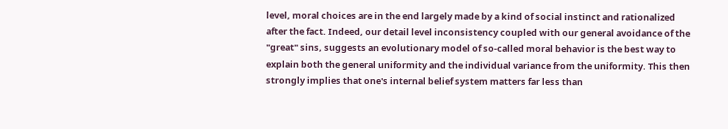level, moral choices are in the end largely made by a kind of social instinct and rationalized after the fact. Indeed, our detail level inconsistency coupled with our general avoidance of the "great" sins, suggests an evolutionary model of so-called moral behavior is the best way to explain both the general uniformity and the individual variance from the uniformity. This then strongly implies that one's internal belief system matters far less than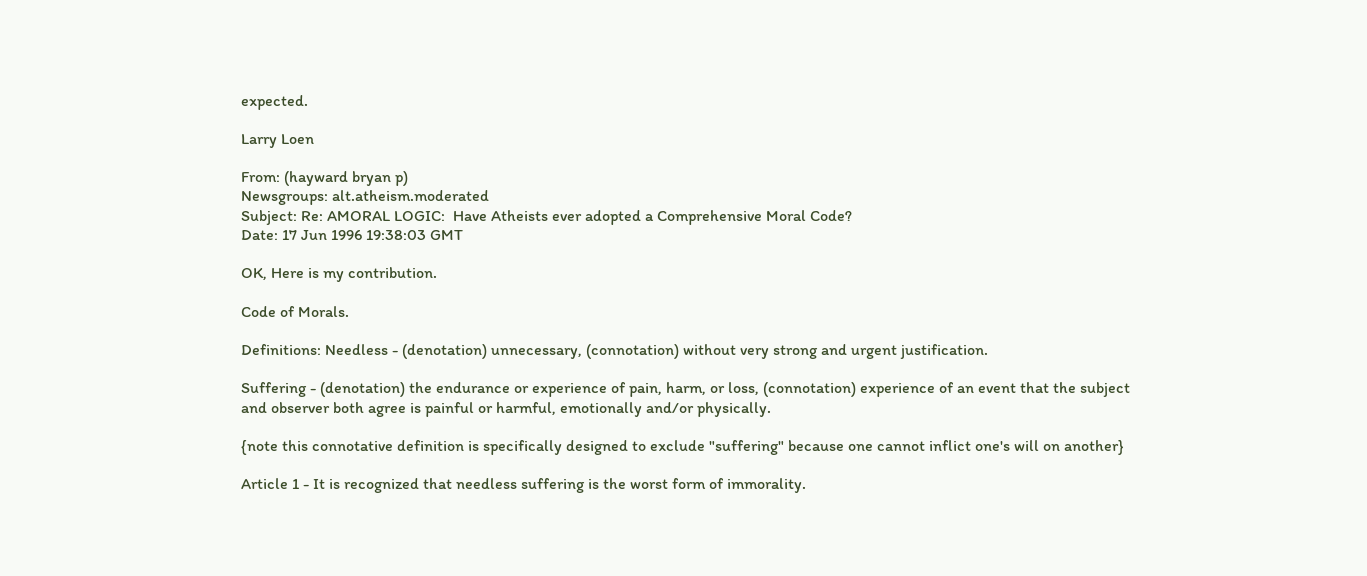expected.

Larry Loen

From: (hayward bryan p)
Newsgroups: alt.atheism.moderated
Subject: Re: AMORAL LOGIC:  Have Atheists ever adopted a Comprehensive Moral Code?
Date: 17 Jun 1996 19:38:03 GMT

OK, Here is my contribution.

Code of Morals.

Definitions: Needless - (denotation) unnecessary, (connotation) without very strong and urgent justification.

Suffering - (denotation) the endurance or experience of pain, harm, or loss, (connotation) experience of an event that the subject and observer both agree is painful or harmful, emotionally and/or physically.

{note this connotative definition is specifically designed to exclude "suffering" because one cannot inflict one's will on another}

Article 1 - It is recognized that needless suffering is the worst form of immorality.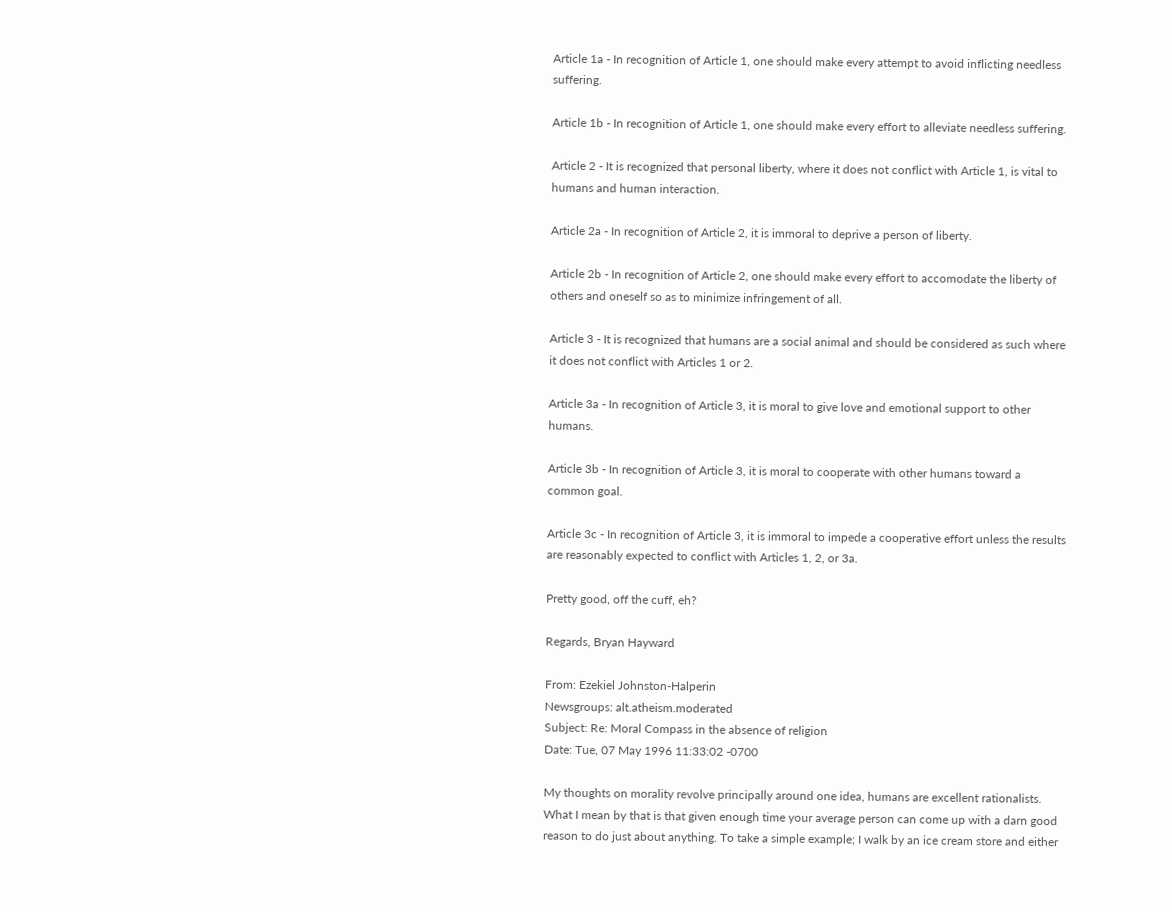Article 1a - In recognition of Article 1, one should make every attempt to avoid inflicting needless suffering.

Article 1b - In recognition of Article 1, one should make every effort to alleviate needless suffering.

Article 2 - It is recognized that personal liberty, where it does not conflict with Article 1, is vital to humans and human interaction.

Article 2a - In recognition of Article 2, it is immoral to deprive a person of liberty.

Article 2b - In recognition of Article 2, one should make every effort to accomodate the liberty of others and oneself so as to minimize infringement of all.

Article 3 - It is recognized that humans are a social animal and should be considered as such where it does not conflict with Articles 1 or 2.

Article 3a - In recognition of Article 3, it is moral to give love and emotional support to other humans.

Article 3b - In recognition of Article 3, it is moral to cooperate with other humans toward a common goal.

Article 3c - In recognition of Article 3, it is immoral to impede a cooperative effort unless the results are reasonably expected to conflict with Articles 1, 2, or 3a.

Pretty good, off the cuff, eh?

Regards, Bryan Hayward

From: Ezekiel Johnston-Halperin
Newsgroups: alt.atheism.moderated
Subject: Re: Moral Compass in the absence of religion
Date: Tue, 07 May 1996 11:33:02 -0700

My thoughts on morality revolve principally around one idea, humans are excellent rationalists. What I mean by that is that given enough time your average person can come up with a darn good reason to do just about anything. To take a simple example; I walk by an ice cream store and either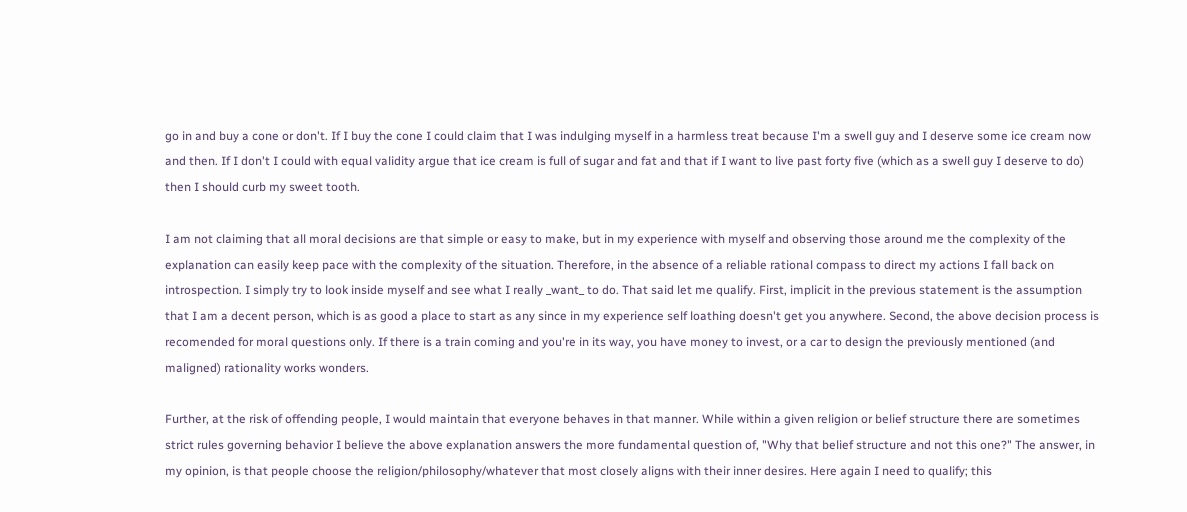go in and buy a cone or don't. If I buy the cone I could claim that I was indulging myself in a harmless treat because I'm a swell guy and I deserve some ice cream now and then. If I don't I could with equal validity argue that ice cream is full of sugar and fat and that if I want to live past forty five (which as a swell guy I deserve to do) then I should curb my sweet tooth.

I am not claiming that all moral decisions are that simple or easy to make, but in my experience with myself and observing those around me the complexity of the explanation can easily keep pace with the complexity of the situation. Therefore, in the absence of a reliable rational compass to direct my actions I fall back on introspection. I simply try to look inside myself and see what I really _want_ to do. That said let me qualify. First, implicit in the previous statement is the assumption that I am a decent person, which is as good a place to start as any since in my experience self loathing doesn't get you anywhere. Second, the above decision process is recomended for moral questions only. If there is a train coming and you're in its way, you have money to invest, or a car to design the previously mentioned (and maligned) rationality works wonders.

Further, at the risk of offending people, I would maintain that everyone behaves in that manner. While within a given religion or belief structure there are sometimes strict rules governing behavior I believe the above explanation answers the more fundamental question of, "Why that belief structure and not this one?" The answer, in my opinion, is that people choose the religion/philosophy/whatever that most closely aligns with their inner desires. Here again I need to qualify; this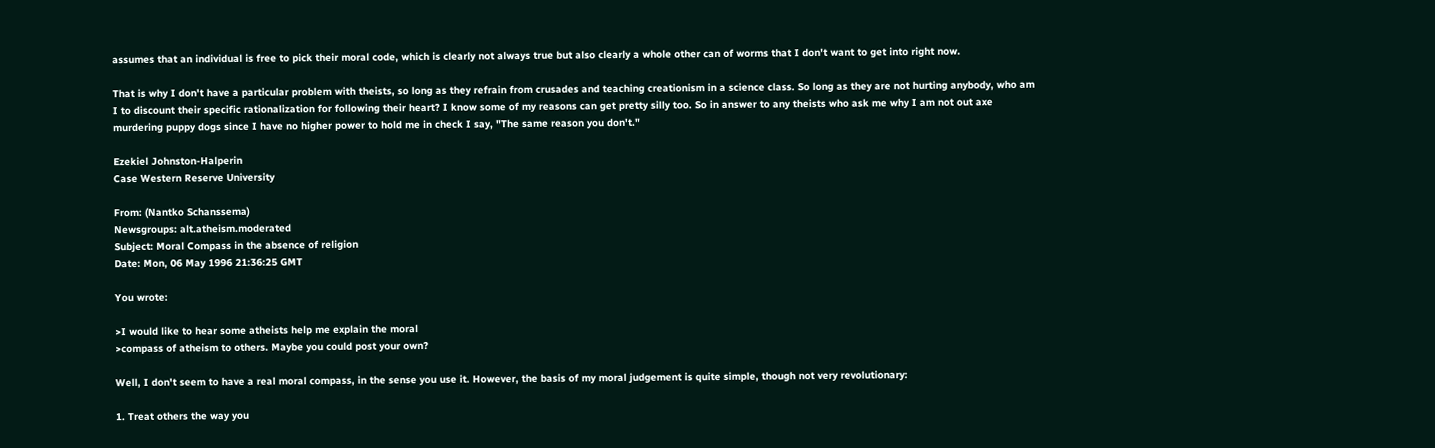assumes that an individual is free to pick their moral code, which is clearly not always true but also clearly a whole other can of worms that I don't want to get into right now.

That is why I don't have a particular problem with theists, so long as they refrain from crusades and teaching creationism in a science class. So long as they are not hurting anybody, who am I to discount their specific rationalization for following their heart? I know some of my reasons can get pretty silly too. So in answer to any theists who ask me why I am not out axe murdering puppy dogs since I have no higher power to hold me in check I say, "The same reason you don't."

Ezekiel Johnston-Halperin
Case Western Reserve University

From: (Nantko Schanssema)
Newsgroups: alt.atheism.moderated
Subject: Moral Compass in the absence of religion
Date: Mon, 06 May 1996 21:36:25 GMT

You wrote:

>I would like to hear some atheists help me explain the moral
>compass of atheism to others. Maybe you could post your own?

Well, I don't seem to have a real moral compass, in the sense you use it. However, the basis of my moral judgement is quite simple, though not very revolutionary:

1. Treat others the way you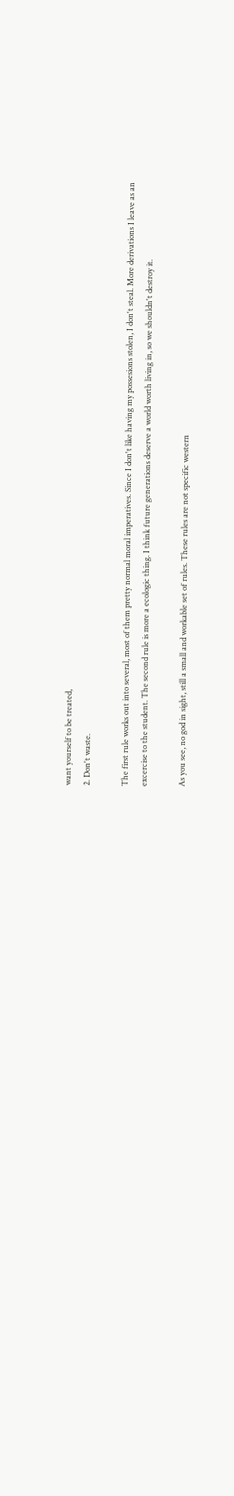want yourself to be treated,
2. Don't waste.

The first rule works out into several, most of them pretty normal moral imperatives. Since I don't like having my possesions stolen, I don't steal. More derivations I leave as an excercise to the student. The second rule is more a ecologic thing. I think future generations deserve a world worth living in, so we shouldn't destroy it.

As you see, no god in sight, still a small and workable set of rules. These rules are not specific western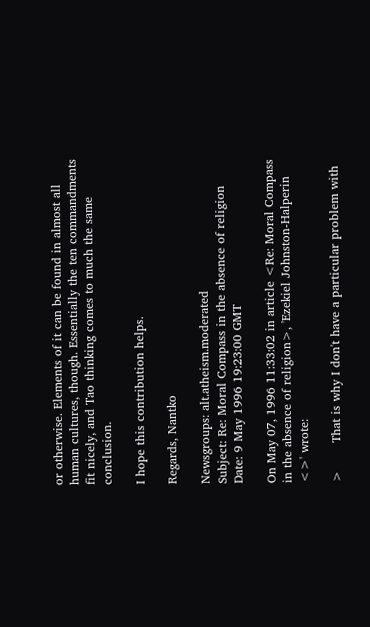or otherwise. Elements of it can be found in almost all human cultures, though. Essentially the ten commandments fit nicely, and Tao thinking comes to much the same conclusion.

I hope this contribution helps.

Regards, Nantko

Newsgroups: alt.atheism.moderated
Subject: Re: Moral Compass in the absence of religion
Date: 9 May 1996 19:23:00 GMT

On May 07, 1996 11:33:02 in article <Re: Moral Compass in the absence of religion>, 'Ezekiel Johnston-Halperin <>' wrote:

>       That is why I don't have a particular problem with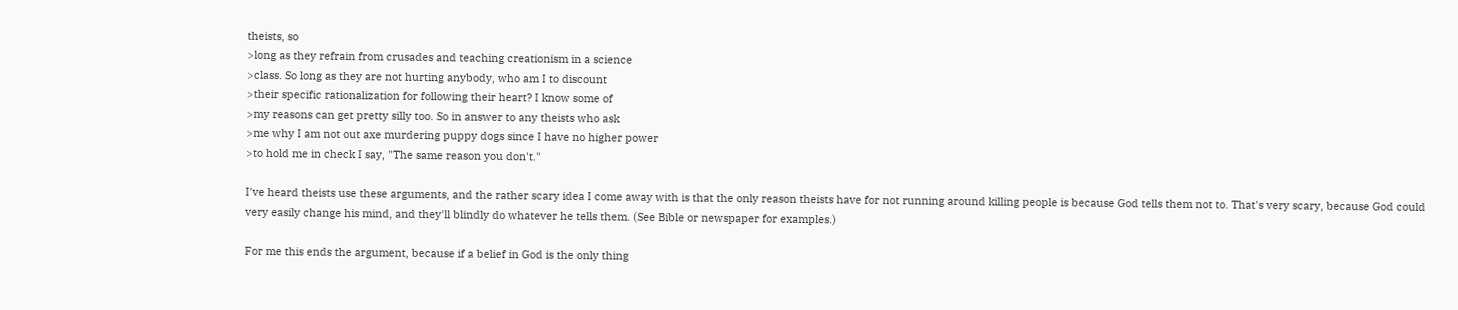theists, so
>long as they refrain from crusades and teaching creationism in a science
>class. So long as they are not hurting anybody, who am I to discount
>their specific rationalization for following their heart? I know some of
>my reasons can get pretty silly too. So in answer to any theists who ask
>me why I am not out axe murdering puppy dogs since I have no higher power
>to hold me in check I say, "The same reason you don't."

I've heard theists use these arguments, and the rather scary idea I come away with is that the only reason theists have for not running around killing people is because God tells them not to. That's very scary, because God could very easily change his mind, and they'll blindly do whatever he tells them. (See Bible or newspaper for examples.)

For me this ends the argument, because if a belief in God is the only thing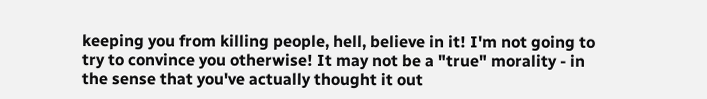keeping you from killing people, hell, believe in it! I'm not going to try to convince you otherwise! It may not be a "true" morality - in the sense that you've actually thought it out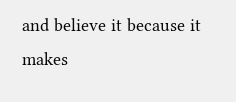and believe it because it makes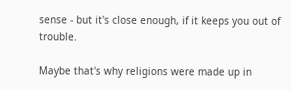sense - but it's close enough, if it keeps you out of trouble.

Maybe that's why religions were made up in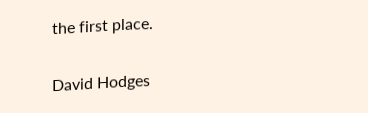the first place.

David Hodges